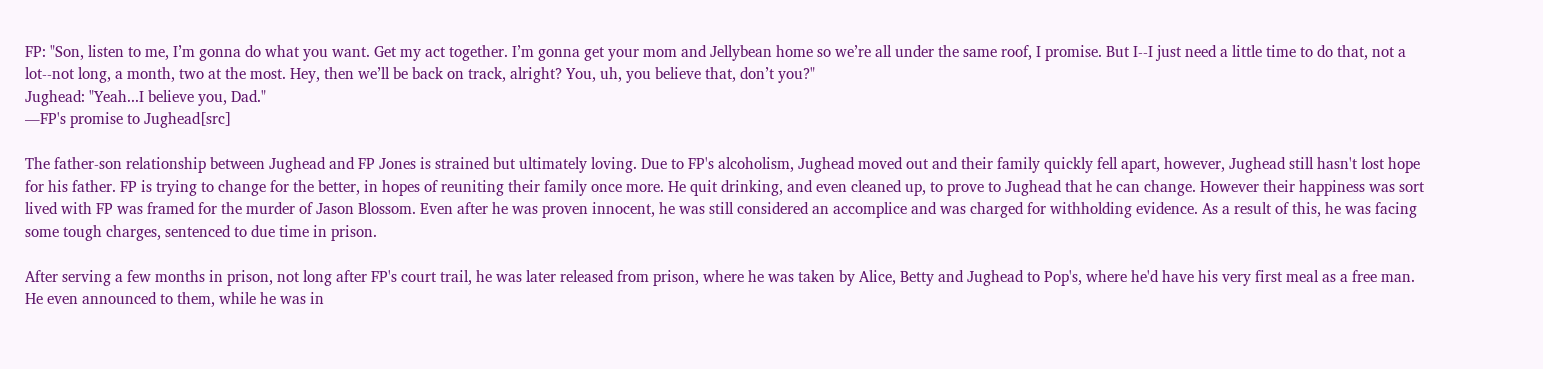FP: "Son, listen to me, I’m gonna do what you want. Get my act together. I’m gonna get your mom and Jellybean home so we’re all under the same roof, I promise. But I--I just need a little time to do that, not a lot--not long, a month, two at the most. Hey, then we’ll be back on track, alright? You, uh, you believe that, don’t you?"
Jughead: "Yeah...I believe you, Dad."
―FP's promise to Jughead[src]

The father-son relationship between Jughead and FP Jones is strained but ultimately loving. Due to FP's alcoholism, Jughead moved out and their family quickly fell apart, however, Jughead still hasn't lost hope for his father. FP is trying to change for the better, in hopes of reuniting their family once more. He quit drinking, and even cleaned up, to prove to Jughead that he can change. However their happiness was sort lived with FP was framed for the murder of Jason Blossom. Even after he was proven innocent, he was still considered an accomplice and was charged for withholding evidence. As a result of this, he was facing some tough charges, sentenced to due time in prison.

After serving a few months in prison, not long after FP's court trail, he was later released from prison, where he was taken by Alice, Betty and Jughead to Pop's, where he'd have his very first meal as a free man. He even announced to them, while he was in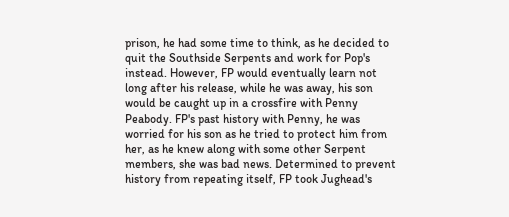prison, he had some time to think, as he decided to quit the Southside Serpents and work for Pop's instead. However, FP would eventually learn not long after his release, while he was away, his son would be caught up in a crossfire with Penny Peabody. FP's past history with Penny, he was worried for his son as he tried to protect him from her, as he knew along with some other Serpent members, she was bad news. Determined to prevent history from repeating itself, FP took Jughead's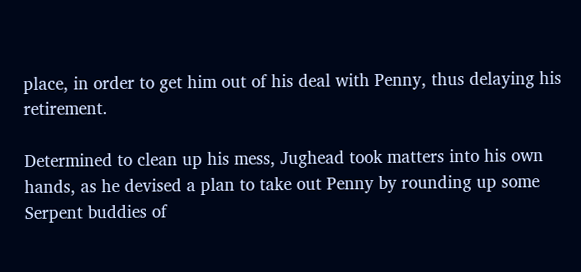place, in order to get him out of his deal with Penny, thus delaying his retirement.

Determined to clean up his mess, Jughead took matters into his own hands, as he devised a plan to take out Penny by rounding up some Serpent buddies of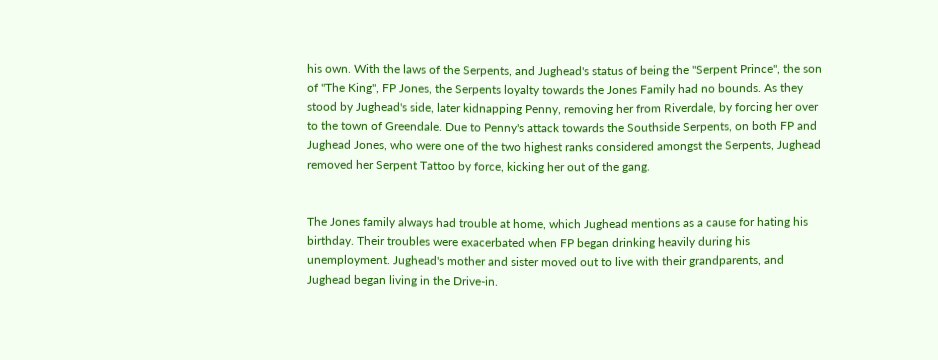his own. With the laws of the Serpents, and Jughead's status of being the "Serpent Prince", the son of "The King", FP Jones, the Serpents loyalty towards the Jones Family had no bounds. As they stood by Jughead's side, later kidnapping Penny, removing her from Riverdale, by forcing her over to the town of Greendale. Due to Penny's attack towards the Southside Serpents, on both FP and Jughead Jones, who were one of the two highest ranks considered amongst the Serpents, Jughead removed her Serpent Tattoo by force, kicking her out of the gang.


The Jones family always had trouble at home, which Jughead mentions as a cause for hating his birthday. Their troubles were exacerbated when FP began drinking heavily during his unemployment. Jughead's mother and sister moved out to live with their grandparents, and Jughead began living in the Drive-in.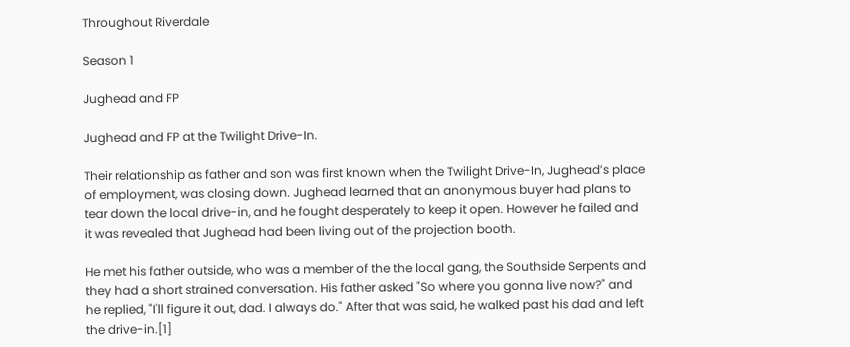Throughout Riverdale

Season 1

Jughead and FP

Jughead and FP at the Twilight Drive-In.

Their relationship as father and son was first known when the Twilight Drive-In, Jughead’s place of employment, was closing down. Jughead learned that an anonymous buyer had plans to tear down the local drive-in, and he fought desperately to keep it open. However he failed and it was revealed that Jughead had been living out of the projection booth.

He met his father outside, who was a member of the the local gang, the Southside Serpents and they had a short strained conversation. His father asked "So where you gonna live now?" and he replied, "I'll figure it out, dad. I always do." After that was said, he walked past his dad and left the drive-in.[1]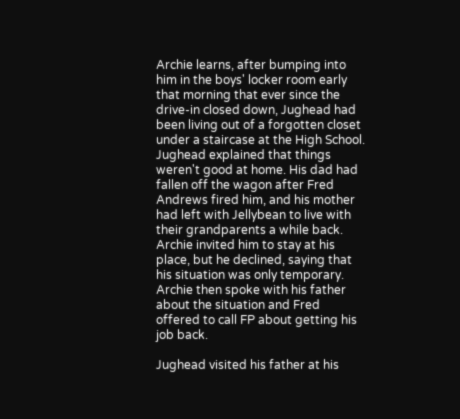Archie learns, after bumping into him in the boys' locker room early that morning that ever since the drive-in closed down, Jughead had been living out of a forgotten closet under a staircase at the High School. Jughead explained that things weren't good at home. His dad had fallen off the wagon after Fred Andrews fired him, and his mother had left with Jellybean to live with their grandparents a while back. Archie invited him to stay at his place, but he declined, saying that his situation was only temporary. Archie then spoke with his father about the situation and Fred offered to call FP about getting his job back.

Jughead visited his father at his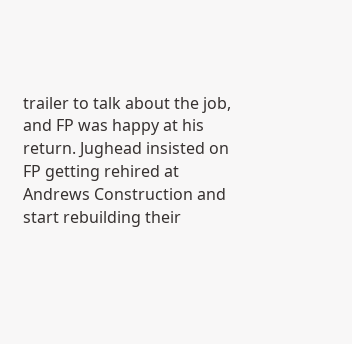trailer to talk about the job, and FP was happy at his return. Jughead insisted on FP getting rehired at Andrews Construction and start rebuilding their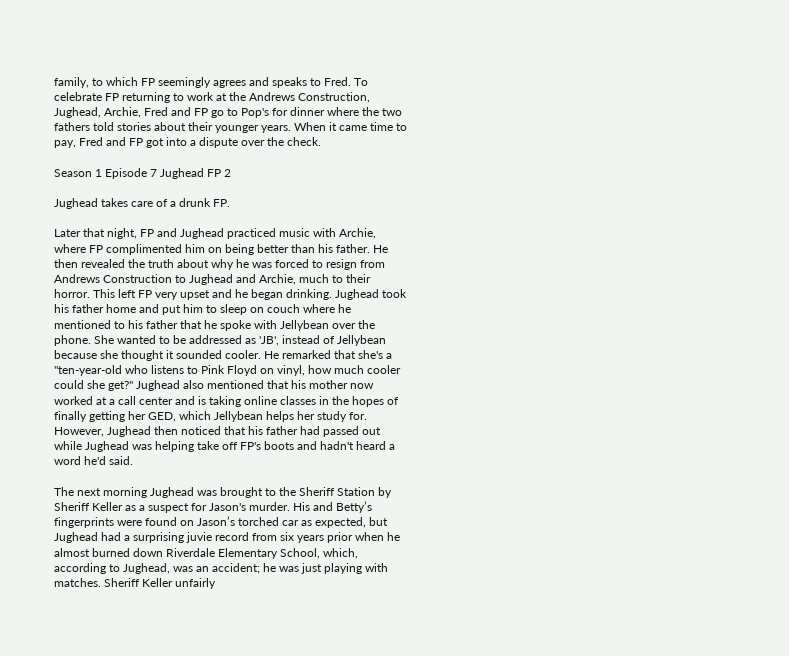family, to which FP seemingly agrees and speaks to Fred. To celebrate FP returning to work at the Andrews Construction, Jughead, Archie, Fred and FP go to Pop's for dinner where the two fathers told stories about their younger years. When it came time to pay, Fred and FP got into a dispute over the check.

Season 1 Episode 7 Jughead FP 2

Jughead takes care of a drunk FP.

Later that night, FP and Jughead practiced music with Archie, where FP complimented him on being better than his father. He then revealed the truth about why he was forced to resign from Andrews Construction to Jughead and Archie, much to their horror. This left FP very upset and he began drinking. Jughead took his father home and put him to sleep on couch where he mentioned to his father that he spoke with Jellybean over the phone. She wanted to be addressed as 'JB', instead of Jellybean because she thought it sounded cooler. He remarked that she's a "ten-year-old who listens to Pink Floyd on vinyl, how much cooler could she get?" Jughead also mentioned that his mother now worked at a call center and is taking online classes in the hopes of finally getting her GED, which Jellybean helps her study for. However, Jughead then noticed that his father had passed out while Jughead was helping take off FP's boots and hadn't heard a word he'd said.

The next morning Jughead was brought to the Sheriff Station by Sheriff Keller as a suspect for Jason's murder. His and Betty’s fingerprints were found on Jason’s torched car as expected, but Jughead had a surprising juvie record from six years prior when he almost burned down Riverdale Elementary School, which, according to Jughead, was an accident; he was just playing with matches. Sheriff Keller unfairly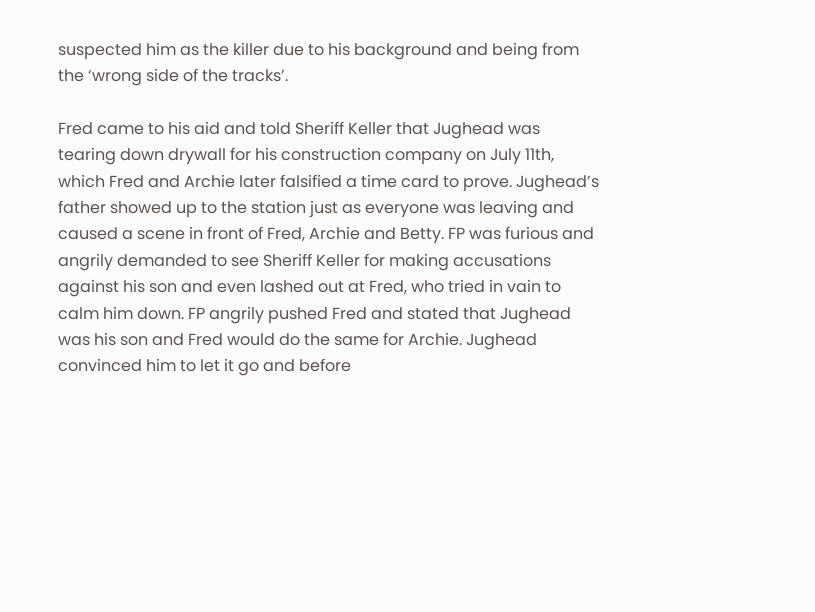suspected him as the killer due to his background and being from the ‘wrong side of the tracks’.

Fred came to his aid and told Sheriff Keller that Jughead was tearing down drywall for his construction company on July 11th, which Fred and Archie later falsified a time card to prove. Jughead’s father showed up to the station just as everyone was leaving and caused a scene in front of Fred, Archie and Betty. FP was furious and angrily demanded to see Sheriff Keller for making accusations against his son and even lashed out at Fred, who tried in vain to calm him down. FP angrily pushed Fred and stated that Jughead was his son and Fred would do the same for Archie. Jughead convinced him to let it go and before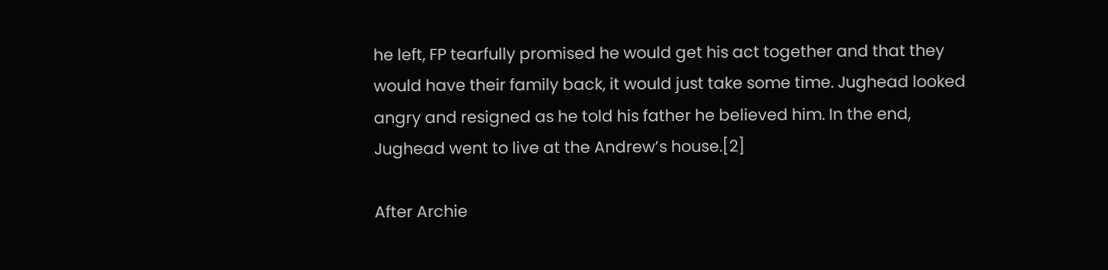he left, FP tearfully promised he would get his act together and that they would have their family back, it would just take some time. Jughead looked angry and resigned as he told his father he believed him. In the end, Jughead went to live at the Andrew’s house.[2]

After Archie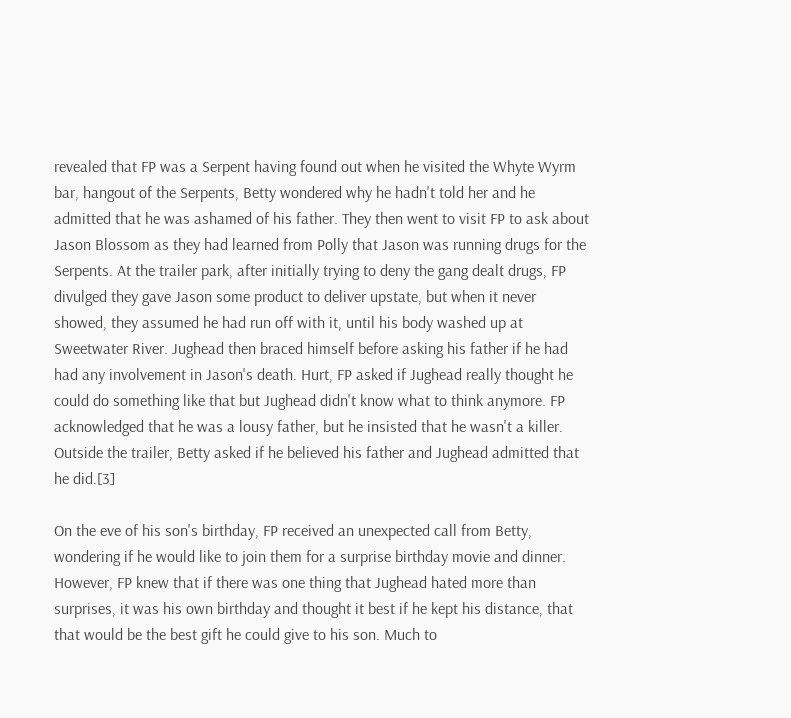revealed that FP was a Serpent having found out when he visited the Whyte Wyrm bar, hangout of the Serpents, Betty wondered why he hadn't told her and he admitted that he was ashamed of his father. They then went to visit FP to ask about Jason Blossom as they had learned from Polly that Jason was running drugs for the Serpents. At the trailer park, after initially trying to deny the gang dealt drugs, FP divulged they gave Jason some product to deliver upstate, but when it never showed, they assumed he had run off with it, until his body washed up at Sweetwater River. Jughead then braced himself before asking his father if he had had any involvement in Jason's death. Hurt, FP asked if Jughead really thought he could do something like that but Jughead didn't know what to think anymore. FP acknowledged that he was a lousy father, but he insisted that he wasn't a killer. Outside the trailer, Betty asked if he believed his father and Jughead admitted that he did.[3]

On the eve of his son's birthday, FP received an unexpected call from Betty, wondering if he would like to join them for a surprise birthday movie and dinner. However, FP knew that if there was one thing that Jughead hated more than surprises, it was his own birthday and thought it best if he kept his distance, that that would be the best gift he could give to his son. Much to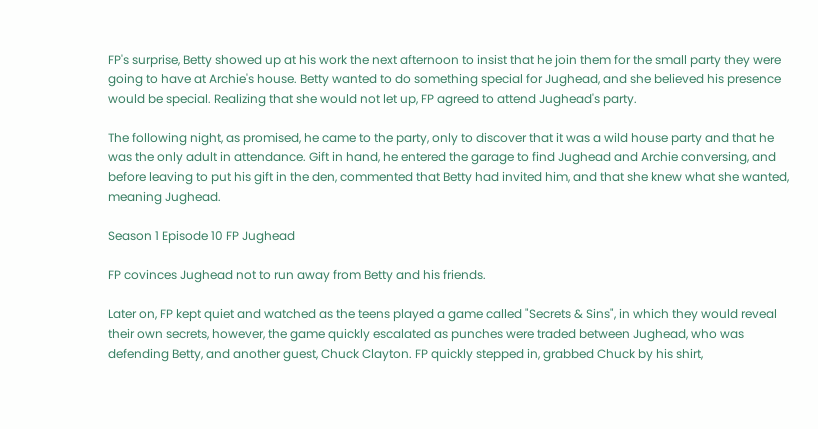FP's surprise, Betty showed up at his work the next afternoon to insist that he join them for the small party they were going to have at Archie's house. Betty wanted to do something special for Jughead, and she believed his presence would be special. Realizing that she would not let up, FP agreed to attend Jughead's party.

The following night, as promised, he came to the party, only to discover that it was a wild house party and that he was the only adult in attendance. Gift in hand, he entered the garage to find Jughead and Archie conversing, and before leaving to put his gift in the den, commented that Betty had invited him, and that she knew what she wanted, meaning Jughead.

Season 1 Episode 10 FP Jughead

FP covinces Jughead not to run away from Betty and his friends.

Later on, FP kept quiet and watched as the teens played a game called "Secrets & Sins", in which they would reveal their own secrets, however, the game quickly escalated as punches were traded between Jughead, who was defending Betty, and another guest, Chuck Clayton. FP quickly stepped in, grabbed Chuck by his shirt,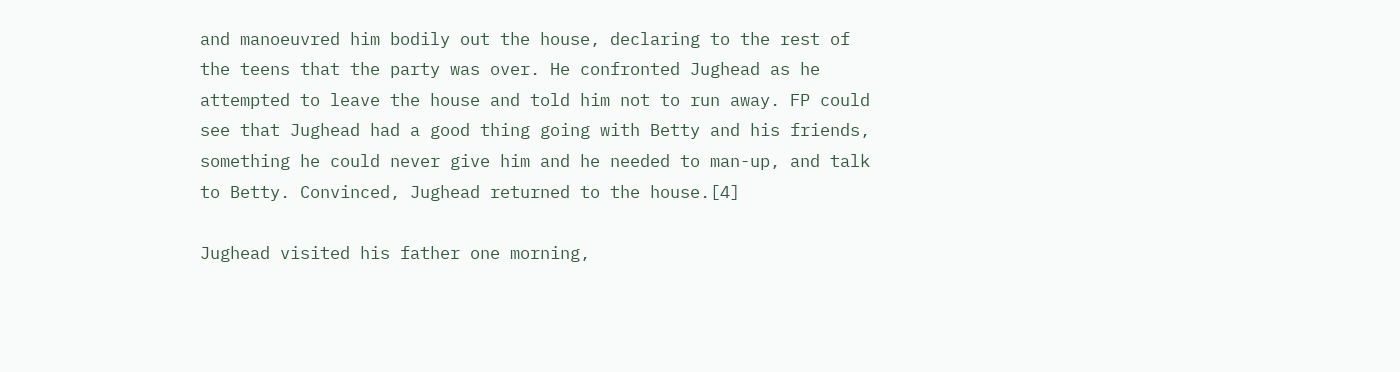and manoeuvred him bodily out the house, declaring to the rest of the teens that the party was over. He confronted Jughead as he attempted to leave the house and told him not to run away. FP could see that Jughead had a good thing going with Betty and his friends, something he could never give him and he needed to man-up, and talk to Betty. Convinced, Jughead returned to the house.[4]

Jughead visited his father one morning,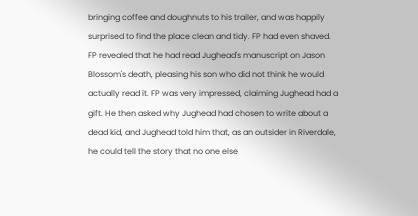bringing coffee and doughnuts to his trailer, and was happily surprised to find the place clean and tidy. FP had even shaved. FP revealed that he had read Jughead's manuscript on Jason Blossom's death, pleasing his son who did not think he would actually read it. FP was very impressed, claiming Jughead had a gift. He then asked why Jughead had chosen to write about a dead kid, and Jughead told him that, as an outsider in Riverdale, he could tell the story that no one else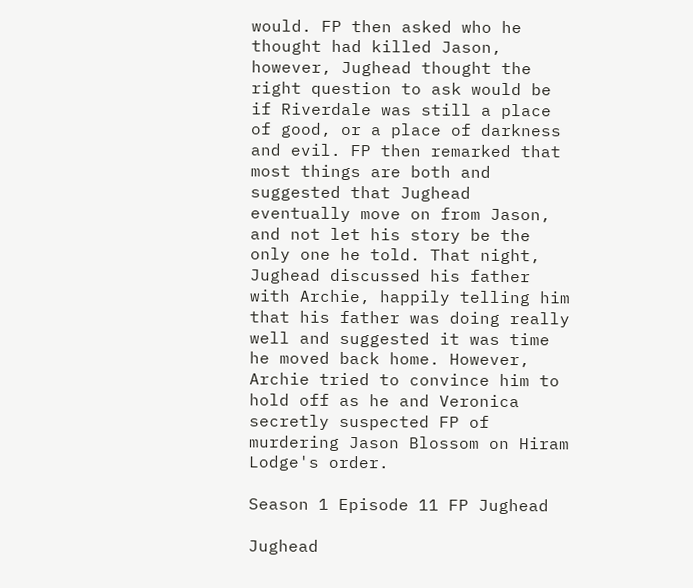would. FP then asked who he thought had killed Jason, however, Jughead thought the right question to ask would be if Riverdale was still a place of good, or a place of darkness and evil. FP then remarked that most things are both and suggested that Jughead eventually move on from Jason, and not let his story be the only one he told. That night, Jughead discussed his father with Archie, happily telling him that his father was doing really well and suggested it was time he moved back home. However, Archie tried to convince him to hold off as he and Veronica secretly suspected FP of murdering Jason Blossom on Hiram Lodge's order.

Season 1 Episode 11 FP Jughead

Jughead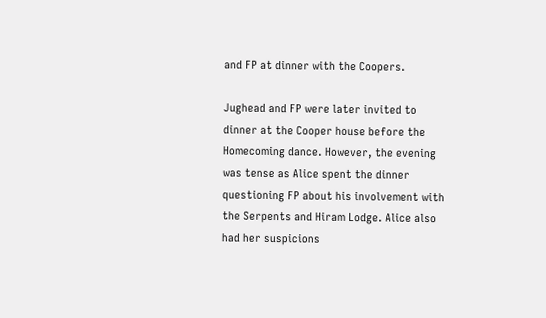and FP at dinner with the Coopers.

Jughead and FP were later invited to dinner at the Cooper house before the Homecoming dance. However, the evening was tense as Alice spent the dinner questioning FP about his involvement with the Serpents and Hiram Lodge. Alice also had her suspicions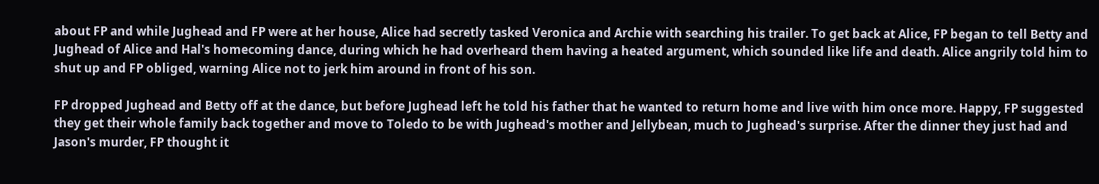about FP and while Jughead and FP were at her house, Alice had secretly tasked Veronica and Archie with searching his trailer. To get back at Alice, FP began to tell Betty and Jughead of Alice and Hal's homecoming dance, during which he had overheard them having a heated argument, which sounded like life and death. Alice angrily told him to shut up and FP obliged, warning Alice not to jerk him around in front of his son.

FP dropped Jughead and Betty off at the dance, but before Jughead left he told his father that he wanted to return home and live with him once more. Happy, FP suggested they get their whole family back together and move to Toledo to be with Jughead's mother and Jellybean, much to Jughead's surprise. After the dinner they just had and Jason's murder, FP thought it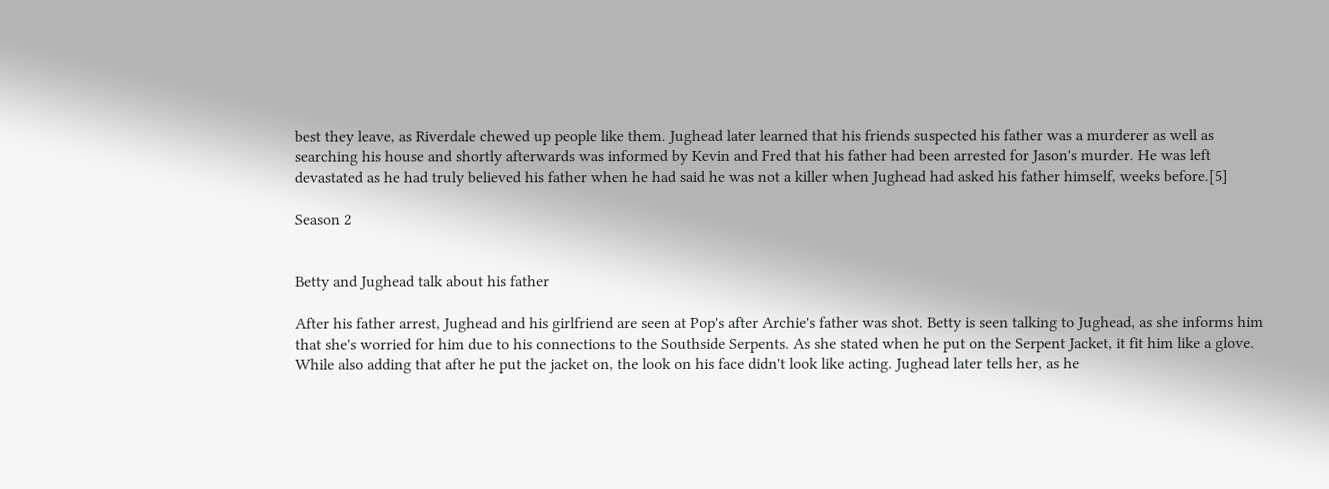best they leave, as Riverdale chewed up people like them. Jughead later learned that his friends suspected his father was a murderer as well as searching his house and shortly afterwards was informed by Kevin and Fred that his father had been arrested for Jason's murder. He was left devastated as he had truly believed his father when he had said he was not a killer when Jughead had asked his father himself, weeks before.[5]

Season 2


Betty and Jughead talk about his father

After his father arrest, Jughead and his girlfriend are seen at Pop's after Archie's father was shot. Betty is seen talking to Jughead, as she informs him that she's worried for him due to his connections to the Southside Serpents. As she stated when he put on the Serpent Jacket, it fit him like a glove. While also adding that after he put the jacket on, the look on his face didn't look like acting. Jughead later tells her, as he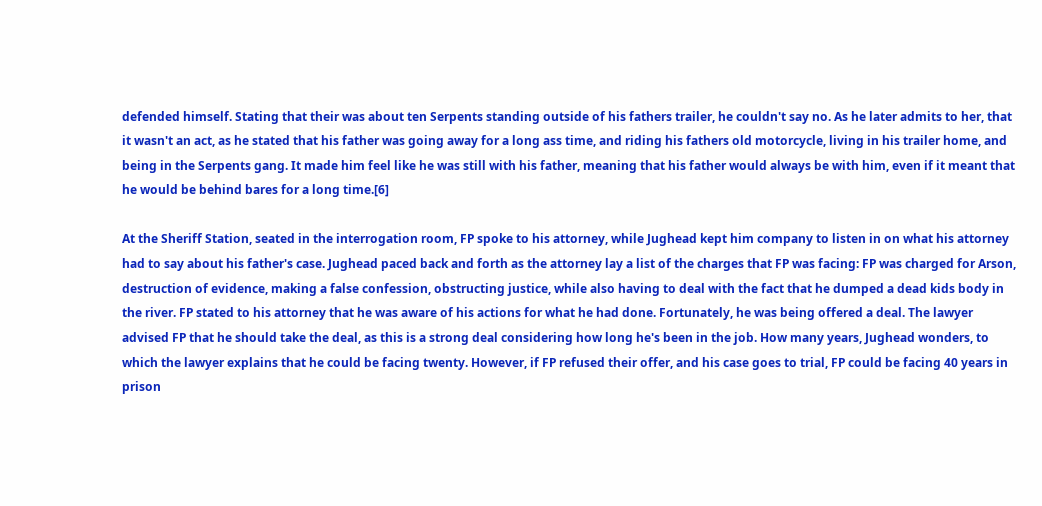defended himself. Stating that their was about ten Serpents standing outside of his fathers trailer, he couldn't say no. As he later admits to her, that it wasn't an act, as he stated that his father was going away for a long ass time, and riding his fathers old motorcycle, living in his trailer home, and being in the Serpents gang. It made him feel like he was still with his father, meaning that his father would always be with him, even if it meant that he would be behind bares for a long time.[6]

At the Sheriff Station, seated in the interrogation room, FP spoke to his attorney, while Jughead kept him company to listen in on what his attorney had to say about his father's case. Jughead paced back and forth as the attorney lay a list of the charges that FP was facing: FP was charged for Arson, destruction of evidence, making a false confession, obstructing justice, while also having to deal with the fact that he dumped a dead kids body in the river. FP stated to his attorney that he was aware of his actions for what he had done. Fortunately, he was being offered a deal. The lawyer advised FP that he should take the deal, as this is a strong deal considering how long he's been in the job. How many years, Jughead wonders, to which the lawyer explains that he could be facing twenty. However, if FP refused their offer, and his case goes to trial, FP could be facing 40 years in prison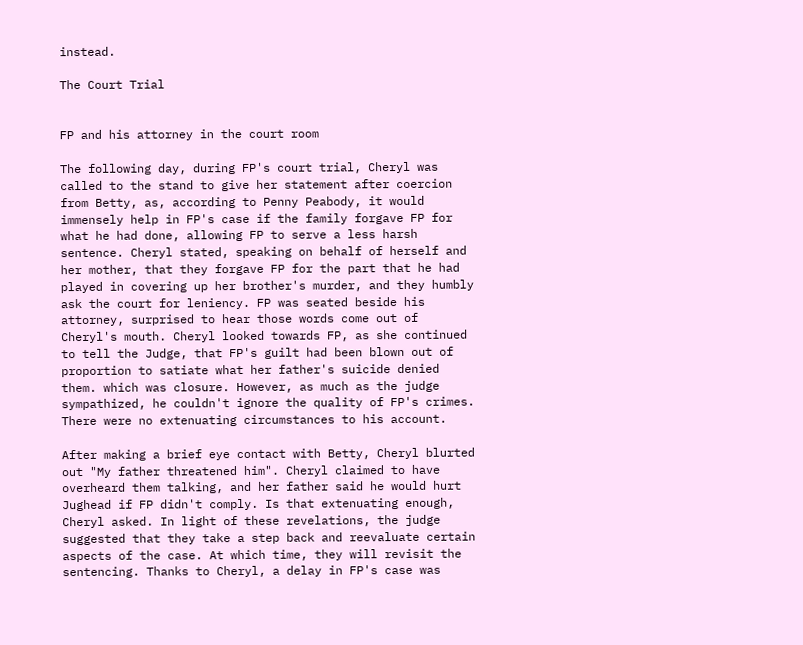instead.

The Court Trial


FP and his attorney in the court room

The following day, during FP's court trial, Cheryl was called to the stand to give her statement after coercion from Betty, as, according to Penny Peabody, it would immensely help in FP's case if the family forgave FP for what he had done, allowing FP to serve a less harsh sentence. Cheryl stated, speaking on behalf of herself and her mother, that they forgave FP for the part that he had played in covering up her brother's murder, and they humbly ask the court for leniency. FP was seated beside his attorney, surprised to hear those words come out of Cheryl's mouth. Cheryl looked towards FP, as she continued to tell the Judge, that FP's guilt had been blown out of proportion to satiate what her father's suicide denied them. which was closure. However, as much as the judge sympathized, he couldn't ignore the quality of FP's crimes. There were no extenuating circumstances to his account.

After making a brief eye contact with Betty, Cheryl blurted out "My father threatened him". Cheryl claimed to have overheard them talking, and her father said he would hurt Jughead if FP didn't comply. Is that extenuating enough, Cheryl asked. In light of these revelations, the judge suggested that they take a step back and reevaluate certain aspects of the case. At which time, they will revisit the sentencing. Thanks to Cheryl, a delay in FP's case was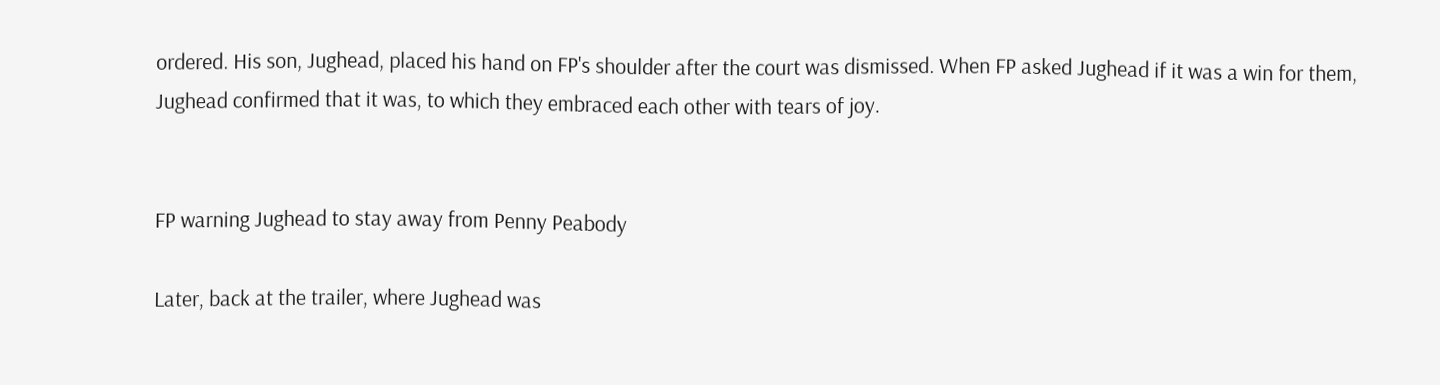ordered. His son, Jughead, placed his hand on FP's shoulder after the court was dismissed. When FP asked Jughead if it was a win for them, Jughead confirmed that it was, to which they embraced each other with tears of joy.


FP warning Jughead to stay away from Penny Peabody

Later, back at the trailer, where Jughead was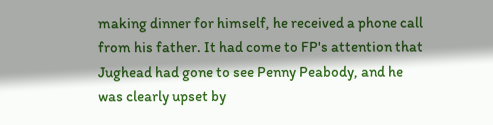making dinner for himself, he received a phone call from his father. It had come to FP's attention that Jughead had gone to see Penny Peabody, and he was clearly upset by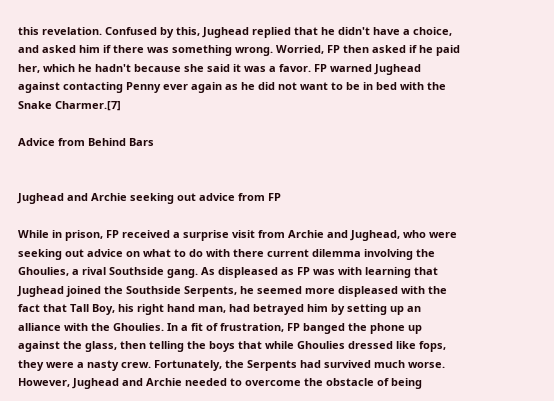this revelation. Confused by this, Jughead replied that he didn't have a choice, and asked him if there was something wrong. Worried, FP then asked if he paid her, which he hadn't because she said it was a favor. FP warned Jughead against contacting Penny ever again as he did not want to be in bed with the Snake Charmer.[7]

Advice from Behind Bars


Jughead and Archie seeking out advice from FP

While in prison, FP received a surprise visit from Archie and Jughead, who were seeking out advice on what to do with there current dilemma involving the Ghoulies, a rival Southside gang. As displeased as FP was with learning that Jughead joined the Southside Serpents, he seemed more displeased with the fact that Tall Boy, his right hand man, had betrayed him by setting up an alliance with the Ghoulies. In a fit of frustration, FP banged the phone up against the glass, then telling the boys that while Ghoulies dressed like fops, they were a nasty crew. Fortunately, the Serpents had survived much worse. However, Jughead and Archie needed to overcome the obstacle of being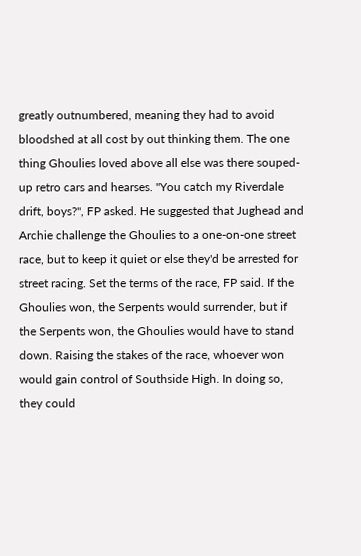greatly outnumbered, meaning they had to avoid bloodshed at all cost by out thinking them. The one thing Ghoulies loved above all else was there souped-up retro cars and hearses. "You catch my Riverdale drift, boys?", FP asked. He suggested that Jughead and Archie challenge the Ghoulies to a one-on-one street race, but to keep it quiet or else they'd be arrested for street racing. Set the terms of the race, FP said. If the Ghoulies won, the Serpents would surrender, but if the Serpents won, the Ghoulies would have to stand down. Raising the stakes of the race, whoever won would gain control of Southside High. In doing so, they could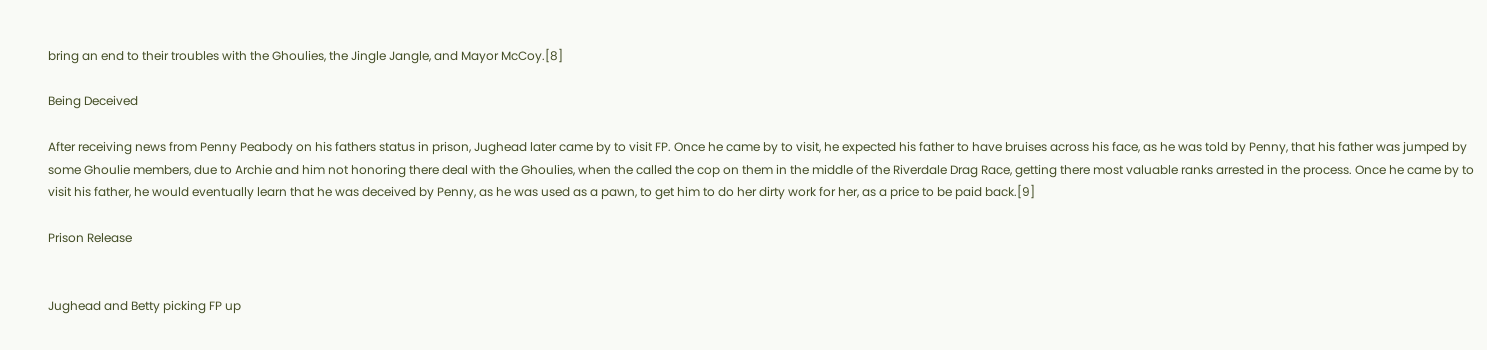bring an end to their troubles with the Ghoulies, the Jingle Jangle, and Mayor McCoy.[8]

Being Deceived

After receiving news from Penny Peabody on his fathers status in prison, Jughead later came by to visit FP. Once he came by to visit, he expected his father to have bruises across his face, as he was told by Penny, that his father was jumped by some Ghoulie members, due to Archie and him not honoring there deal with the Ghoulies, when the called the cop on them in the middle of the Riverdale Drag Race, getting there most valuable ranks arrested in the process. Once he came by to visit his father, he would eventually learn that he was deceived by Penny, as he was used as a pawn, to get him to do her dirty work for her, as a price to be paid back.[9]

Prison Release


Jughead and Betty picking FP up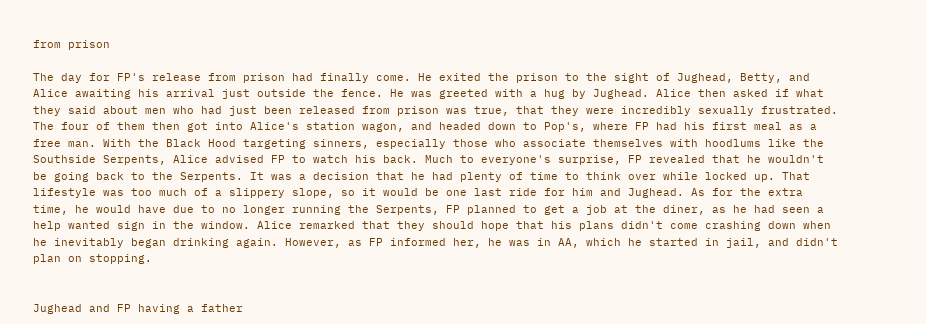from prison

The day for FP's release from prison had finally come. He exited the prison to the sight of Jughead, Betty, and Alice awaiting his arrival just outside the fence. He was greeted with a hug by Jughead. Alice then asked if what they said about men who had just been released from prison was true, that they were incredibly sexually frustrated. The four of them then got into Alice's station wagon, and headed down to Pop's, where FP had his first meal as a free man. With the Black Hood targeting sinners, especially those who associate themselves with hoodlums like the Southside Serpents, Alice advised FP to watch his back. Much to everyone's surprise, FP revealed that he wouldn't be going back to the Serpents. It was a decision that he had plenty of time to think over while locked up. That lifestyle was too much of a slippery slope, so it would be one last ride for him and Jughead. As for the extra time, he would have due to no longer running the Serpents, FP planned to get a job at the diner, as he had seen a help wanted sign in the window. Alice remarked that they should hope that his plans didn't come crashing down when he inevitably began drinking again. However, as FP informed her, he was in AA, which he started in jail, and didn't plan on stopping.


Jughead and FP having a father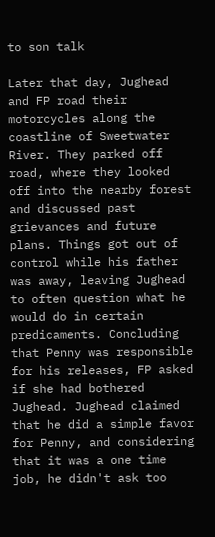to son talk

Later that day, Jughead and FP road their motorcycles along the coastline of Sweetwater River. They parked off road, where they looked off into the nearby forest and discussed past grievances and future plans. Things got out of control while his father was away, leaving Jughead to often question what he would do in certain predicaments. Concluding that Penny was responsible for his releases, FP asked if she had bothered Jughead. Jughead claimed that he did a simple favor for Penny, and considering that it was a one time job, he didn't ask too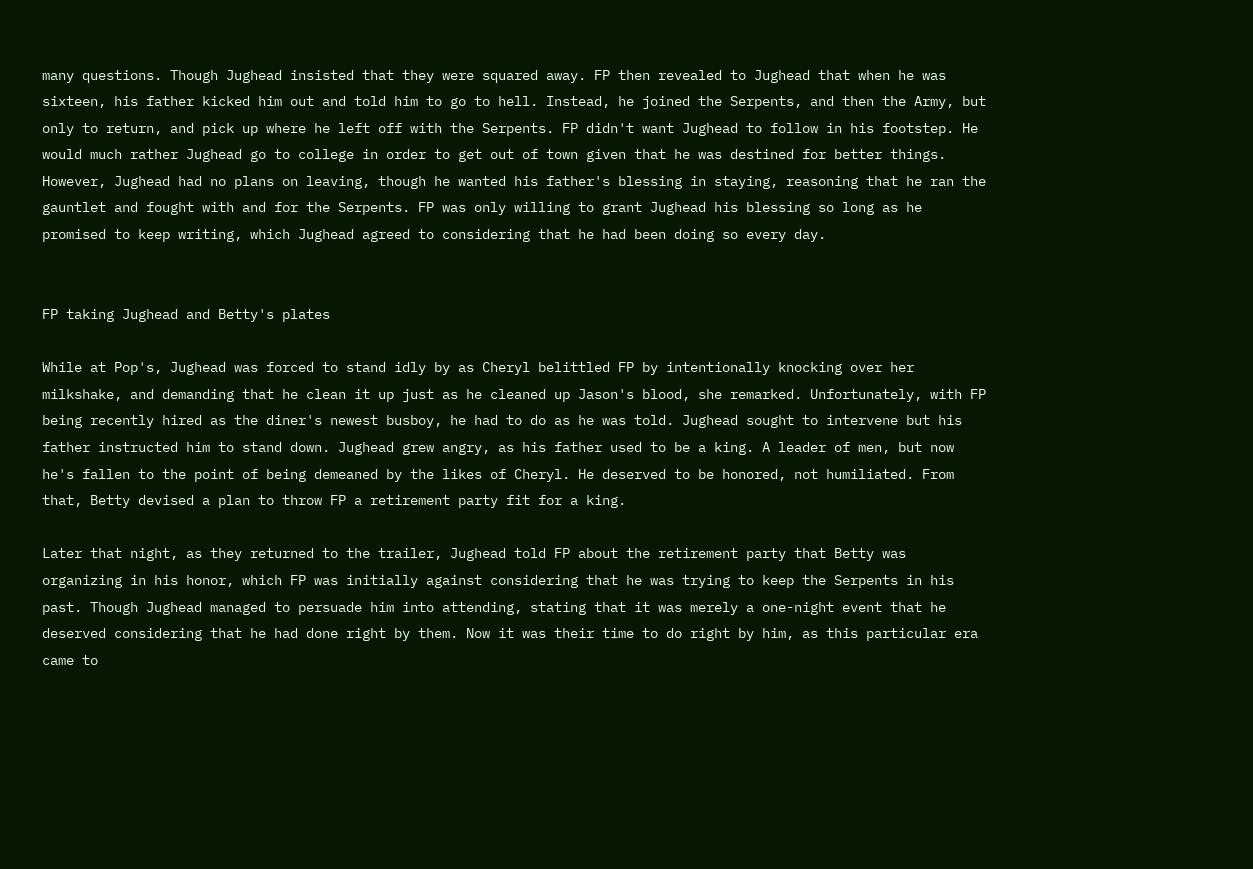many questions. Though Jughead insisted that they were squared away. FP then revealed to Jughead that when he was sixteen, his father kicked him out and told him to go to hell. Instead, he joined the Serpents, and then the Army, but only to return, and pick up where he left off with the Serpents. FP didn't want Jughead to follow in his footstep. He would much rather Jughead go to college in order to get out of town given that he was destined for better things. However, Jughead had no plans on leaving, though he wanted his father's blessing in staying, reasoning that he ran the gauntlet and fought with and for the Serpents. FP was only willing to grant Jughead his blessing so long as he promised to keep writing, which Jughead agreed to considering that he had been doing so every day.


FP taking Jughead and Betty's plates

While at Pop's, Jughead was forced to stand idly by as Cheryl belittled FP by intentionally knocking over her milkshake, and demanding that he clean it up just as he cleaned up Jason's blood, she remarked. Unfortunately, with FP being recently hired as the diner's newest busboy, he had to do as he was told. Jughead sought to intervene but his father instructed him to stand down. Jughead grew angry, as his father used to be a king. A leader of men, but now he's fallen to the point of being demeaned by the likes of Cheryl. He deserved to be honored, not humiliated. From that, Betty devised a plan to throw FP a retirement party fit for a king.

Later that night, as they returned to the trailer, Jughead told FP about the retirement party that Betty was organizing in his honor, which FP was initially against considering that he was trying to keep the Serpents in his past. Though Jughead managed to persuade him into attending, stating that it was merely a one-night event that he deserved considering that he had done right by them. Now it was their time to do right by him, as this particular era came to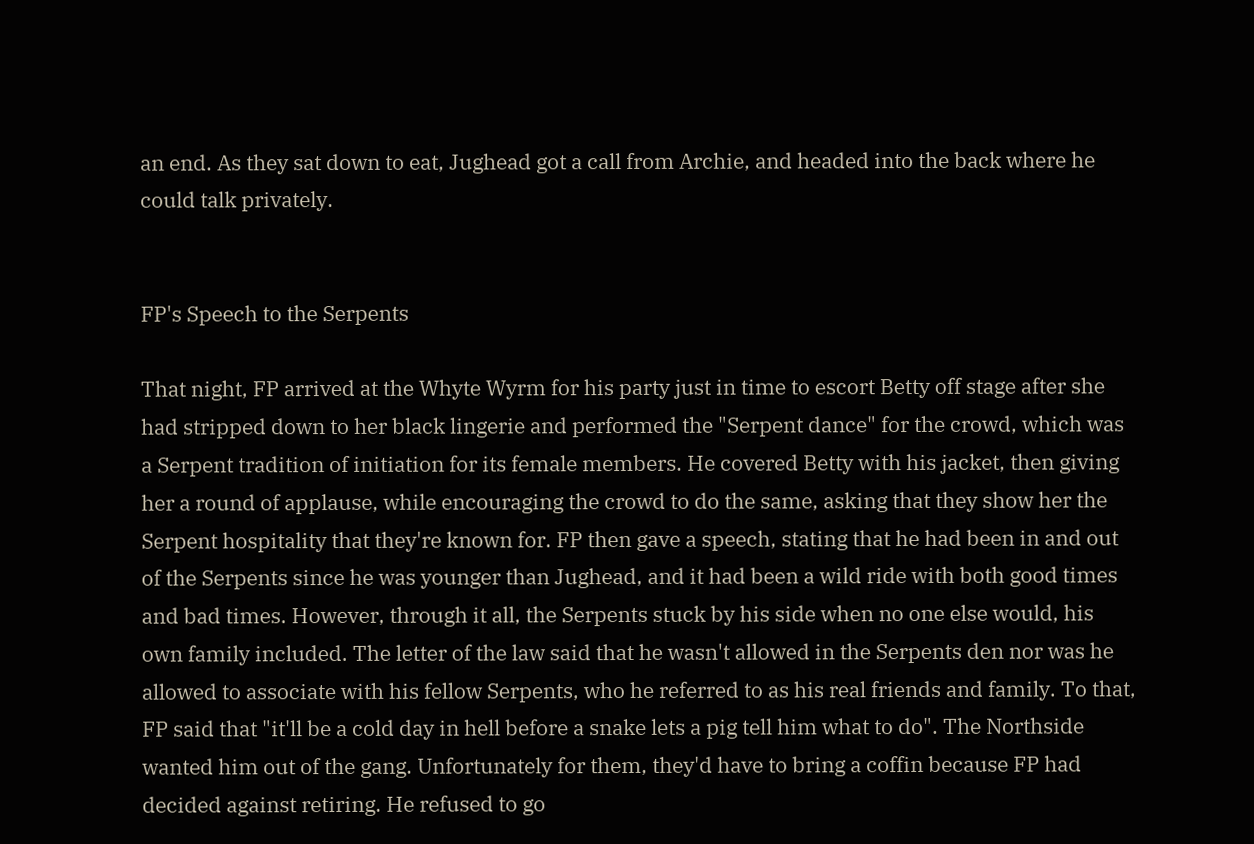an end. As they sat down to eat, Jughead got a call from Archie, and headed into the back where he could talk privately.


FP's Speech to the Serpents

That night, FP arrived at the Whyte Wyrm for his party just in time to escort Betty off stage after she had stripped down to her black lingerie and performed the "Serpent dance" for the crowd, which was a Serpent tradition of initiation for its female members. He covered Betty with his jacket, then giving her a round of applause, while encouraging the crowd to do the same, asking that they show her the Serpent hospitality that they're known for. FP then gave a speech, stating that he had been in and out of the Serpents since he was younger than Jughead, and it had been a wild ride with both good times and bad times. However, through it all, the Serpents stuck by his side when no one else would, his own family included. The letter of the law said that he wasn't allowed in the Serpents den nor was he allowed to associate with his fellow Serpents, who he referred to as his real friends and family. To that, FP said that "it'll be a cold day in hell before a snake lets a pig tell him what to do". The Northside wanted him out of the gang. Unfortunately for them, they'd have to bring a coffin because FP had decided against retiring. He refused to go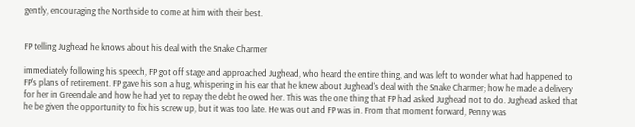gently, encouraging the Northside to come at him with their best.


FP telling Jughead he knows about his deal with the Snake Charmer

immediately following his speech, FP got off stage and approached Jughead, who heard the entire thing, and was left to wonder what had happened to FP's plans of retirement. FP gave his son a hug, whispering in his ear that he knew about Jughead's deal with the Snake Charmer; how he made a delivery for her in Greendale and how he had yet to repay the debt he owed her. This was the one thing that FP had asked Jughead not to do. Jughead asked that he be given the opportunity to fix his screw up, but it was too late. He was out and FP was in. From that moment forward, Penny was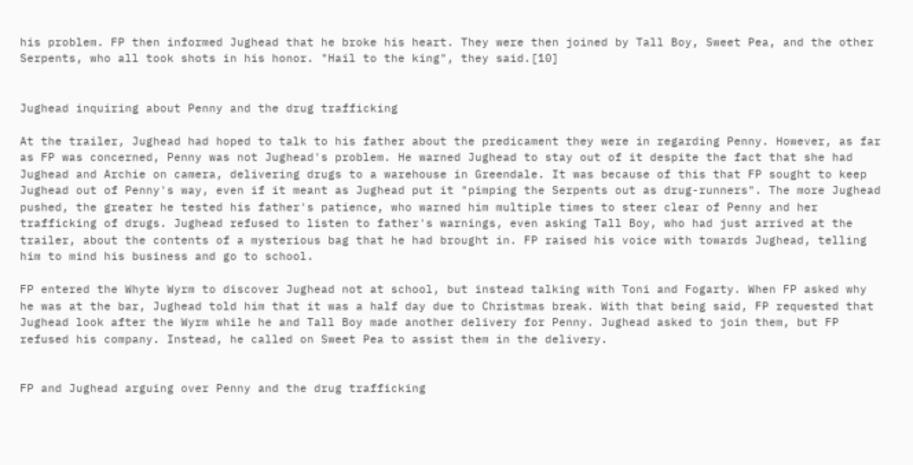his problem. FP then informed Jughead that he broke his heart. They were then joined by Tall Boy, Sweet Pea, and the other Serpents, who all took shots in his honor. "Hail to the king", they said.[10]


Jughead inquiring about Penny and the drug trafficking

At the trailer, Jughead had hoped to talk to his father about the predicament they were in regarding Penny. However, as far as FP was concerned, Penny was not Jughead's problem. He warned Jughead to stay out of it despite the fact that she had Jughead and Archie on camera, delivering drugs to a warehouse in Greendale. It was because of this that FP sought to keep Jughead out of Penny's way, even if it meant as Jughead put it "pimping the Serpents out as drug-runners". The more Jughead pushed, the greater he tested his father's patience, who warned him multiple times to steer clear of Penny and her trafficking of drugs. Jughead refused to listen to father's warnings, even asking Tall Boy, who had just arrived at the trailer, about the contents of a mysterious bag that he had brought in. FP raised his voice with towards Jughead, telling him to mind his business and go to school.

FP entered the Whyte Wyrm to discover Jughead not at school, but instead talking with Toni and Fogarty. When FP asked why he was at the bar, Jughead told him that it was a half day due to Christmas break. With that being said, FP requested that Jughead look after the Wyrm while he and Tall Boy made another delivery for Penny. Jughead asked to join them, but FP refused his company. Instead, he called on Sweet Pea to assist them in the delivery.


FP and Jughead arguing over Penny and the drug trafficking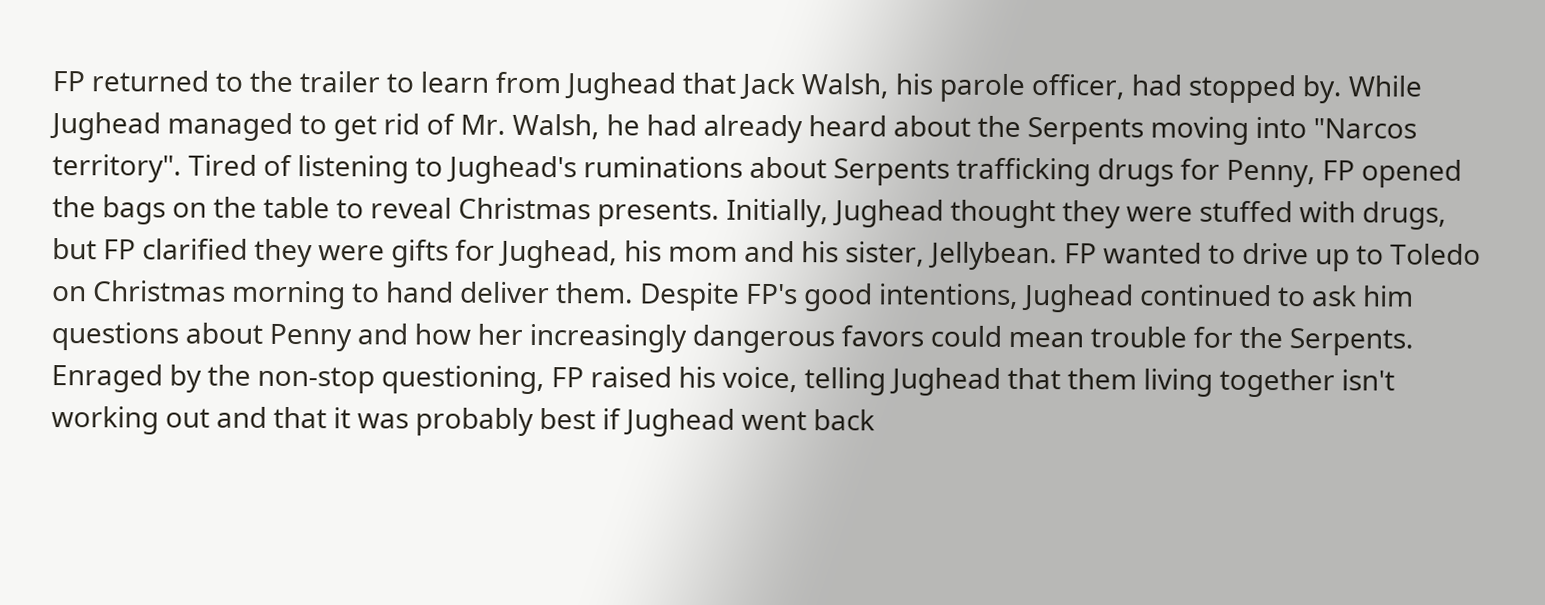FP returned to the trailer to learn from Jughead that Jack Walsh, his parole officer, had stopped by. While Jughead managed to get rid of Mr. Walsh, he had already heard about the Serpents moving into "Narcos territory". Tired of listening to Jughead's ruminations about Serpents trafficking drugs for Penny, FP opened the bags on the table to reveal Christmas presents. Initially, Jughead thought they were stuffed with drugs, but FP clarified they were gifts for Jughead, his mom and his sister, Jellybean. FP wanted to drive up to Toledo on Christmas morning to hand deliver them. Despite FP's good intentions, Jughead continued to ask him questions about Penny and how her increasingly dangerous favors could mean trouble for the Serpents. Enraged by the non-stop questioning, FP raised his voice, telling Jughead that them living together isn't working out and that it was probably best if Jughead went back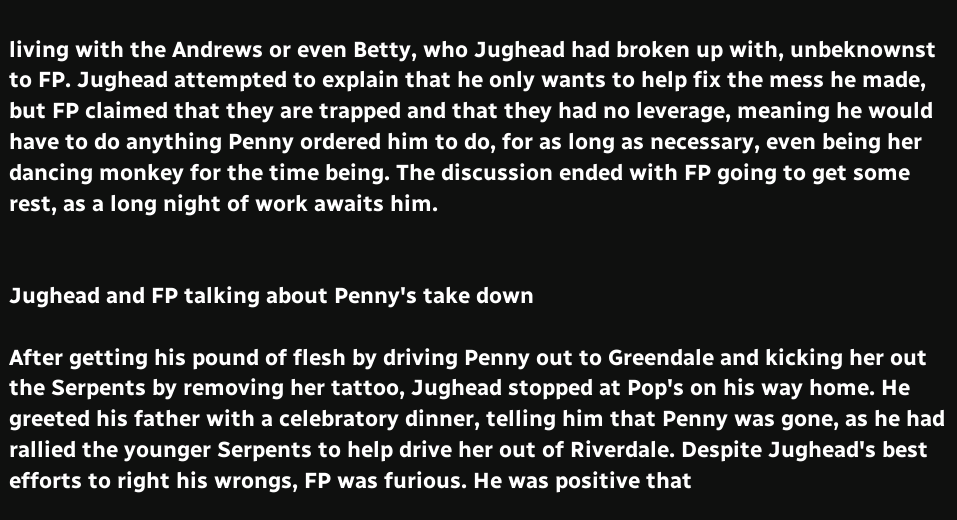living with the Andrews or even Betty, who Jughead had broken up with, unbeknownst to FP. Jughead attempted to explain that he only wants to help fix the mess he made, but FP claimed that they are trapped and that they had no leverage, meaning he would have to do anything Penny ordered him to do, for as long as necessary, even being her dancing monkey for the time being. The discussion ended with FP going to get some rest, as a long night of work awaits him.


Jughead and FP talking about Penny's take down

After getting his pound of flesh by driving Penny out to Greendale and kicking her out the Serpents by removing her tattoo, Jughead stopped at Pop's on his way home. He greeted his father with a celebratory dinner, telling him that Penny was gone, as he had rallied the younger Serpents to help drive her out of Riverdale. Despite Jughead's best efforts to right his wrongs, FP was furious. He was positive that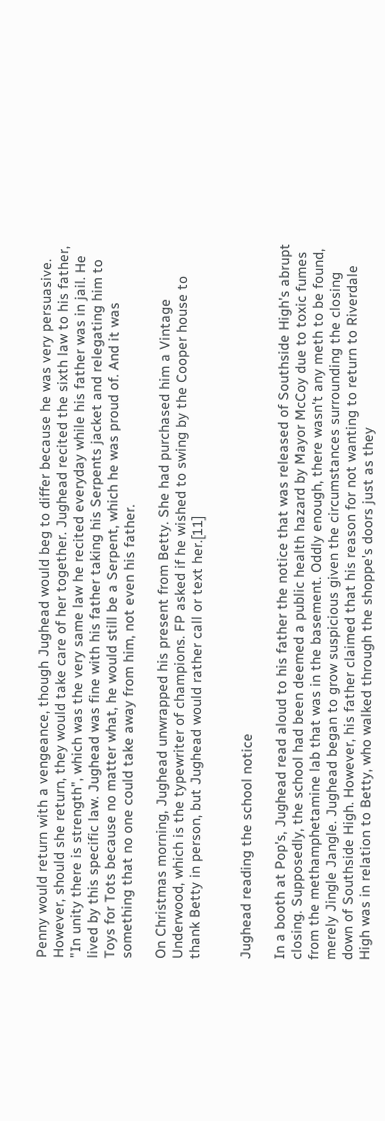Penny would return with a vengeance, though Jughead would beg to differ because he was very persuasive. However, should she return, they would take care of her together. Jughead recited the sixth law to his father, "In unity there is strength", which was the very same law he recited everyday while his father was in jail. He lived by this specific law. Jughead was fine with his father taking his Serpents jacket and relegating him to Toys for Tots because no matter what, he would still be a Serpent, which he was proud of. And it was something that no one could take away from him, not even his father.

On Christmas morning, Jughead unwrapped his present from Betty. She had purchased him a Vintage Underwood, which is the typewriter of champions. FP asked if he wished to swing by the Cooper house to thank Betty in person, but Jughead would rather call or text her.[11]


Jughead reading the school notice

In a booth at Pop's, Jughead read aloud to his father the notice that was released of Southside High's abrupt closing. Supposedly, the school had been deemed a public health hazard by Mayor McCoy due to toxic fumes from the methamphetamine lab that was in the basement. Oddly enough, there wasn't any meth to be found, merely Jingle Jangle. Jughead began to grow suspicious given the circumstances surrounding the closing down of Southside High. However, his father claimed that his reason for not wanting to return to Riverdale High was in relation to Betty, who walked through the shoppe's doors just as they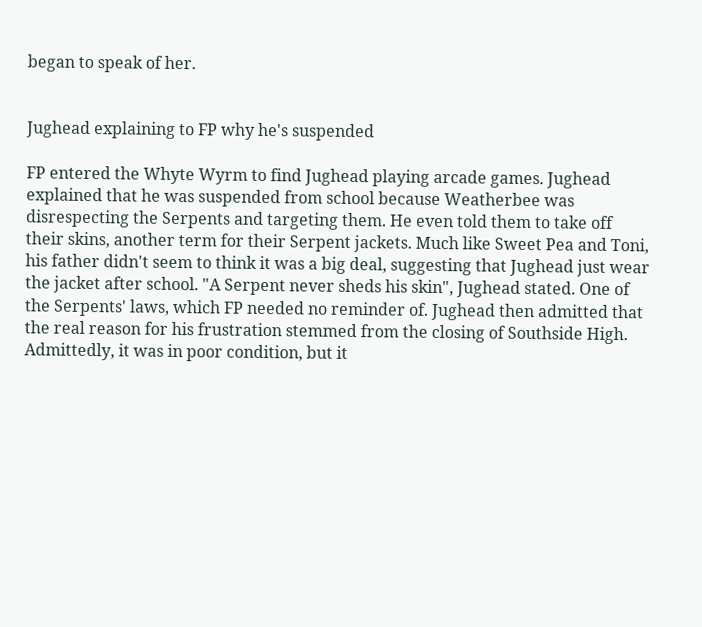began to speak of her.


Jughead explaining to FP why he's suspended

FP entered the Whyte Wyrm to find Jughead playing arcade games. Jughead explained that he was suspended from school because Weatherbee was disrespecting the Serpents and targeting them. He even told them to take off their skins, another term for their Serpent jackets. Much like Sweet Pea and Toni, his father didn't seem to think it was a big deal, suggesting that Jughead just wear the jacket after school. "A Serpent never sheds his skin", Jughead stated. One of the Serpents' laws, which FP needed no reminder of. Jughead then admitted that the real reason for his frustration stemmed from the closing of Southside High. Admittedly, it was in poor condition, but it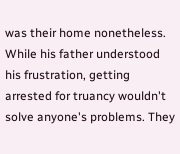was their home nonetheless. While his father understood his frustration, getting arrested for truancy wouldn't solve anyone's problems. They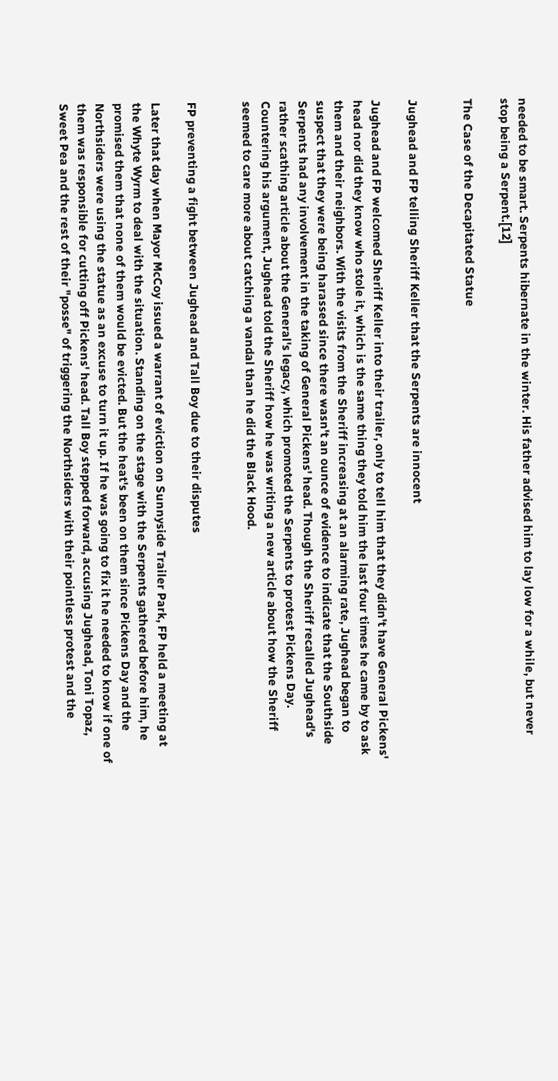needed to be smart. Serpents hibernate in the winter. His father advised him to lay low for a while, but never stop being a Serpent.[12]

The Case of the Decapitated Statue


Jughead and FP telling Sheriff Keller that the Serpents are innocent

Jughead and FP welcomed Sheriff Keller into their trailer, only to tell him that they didn't have General Pickens' head nor did they know who stole it, which is the same thing they told him the last four times he came by to ask them and their neighbors. With the visits from the Sheriff increasing at an alarming rate, Jughead began to suspect that they were being harassed since there wasn't an ounce of evidence to indicate that the Southside Serpents had any involvement in the taking of General Pickens' head. Though the Sheriff recalled Jughead's rather scathing article about the General's legacy, which promoted the Serpents to protest Pickens Day. Countering his argument, Jughead told the Sheriff how he was writing a new article about how the Sheriff seemed to care more about catching a vandal than he did the Black Hood.


FP preventing a fight between Jughead and Tall Boy due to their disputes

Later that day when Mayor McCoy issued a warrant of eviction on Sunnyside Trailer Park, FP held a meeting at the Whyte Wyrm to deal with the situation. Standing on the stage with the Serpents gathered before him, he promised them that none of them would be evicted. But the heat's been on them since Pickens Day and the Northsiders were using the statue as an excuse to turn it up. If he was going to fix it he needed to know if one of them was responsible for cutting off Pickens' head. Tall Boy stepped forward, accusing Jughead, Toni Topaz, Sweet Pea and the rest of their "posse" of triggering the Northsiders with their pointless protest and the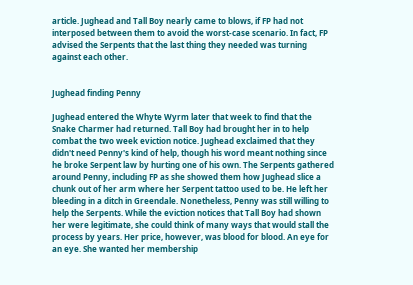article. Jughead and Tall Boy nearly came to blows, if FP had not interposed between them to avoid the worst-case scenario. In fact, FP advised the Serpents that the last thing they needed was turning against each other.


Jughead finding Penny

Jughead entered the Whyte Wyrm later that week to find that the Snake Charmer had returned. Tall Boy had brought her in to help combat the two week eviction notice. Jughead exclaimed that they didn't need Penny's kind of help, though his word meant nothing since he broke Serpent law by hurting one of his own. The Serpents gathered around Penny, including FP as she showed them how Jughead slice a chunk out of her arm where her Serpent tattoo used to be. He left her bleeding in a ditch in Greendale. Nonetheless, Penny was still willing to help the Serpents. While the eviction notices that Tall Boy had shown her were legitimate, she could think of many ways that would stall the process by years. Her price, however, was blood for blood. An eye for an eye. She wanted her membership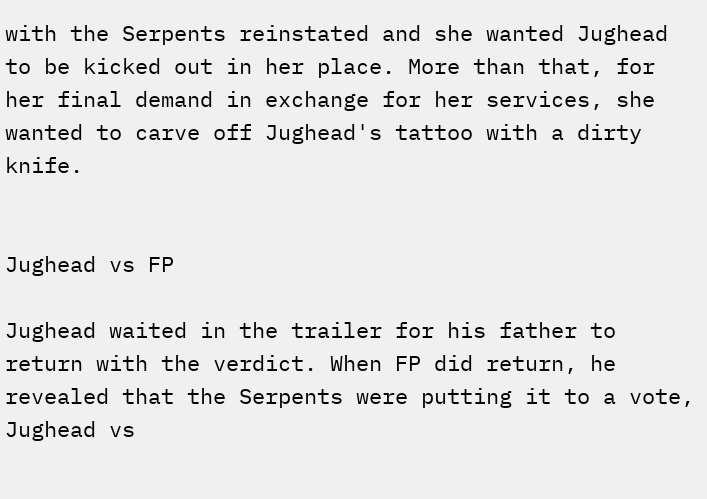with the Serpents reinstated and she wanted Jughead to be kicked out in her place. More than that, for her final demand in exchange for her services, she wanted to carve off Jughead's tattoo with a dirty knife.


Jughead vs FP

Jughead waited in the trailer for his father to return with the verdict. When FP did return, he revealed that the Serpents were putting it to a vote, Jughead vs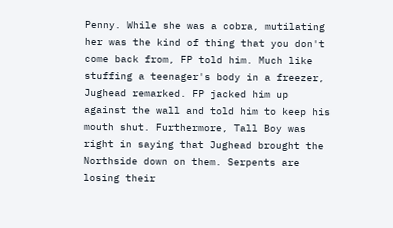Penny. While she was a cobra, mutilating her was the kind of thing that you don't come back from, FP told him. Much like stuffing a teenager's body in a freezer, Jughead remarked. FP jacked him up against the wall and told him to keep his mouth shut. Furthermore, Tall Boy was right in saying that Jughead brought the Northside down on them. Serpents are losing their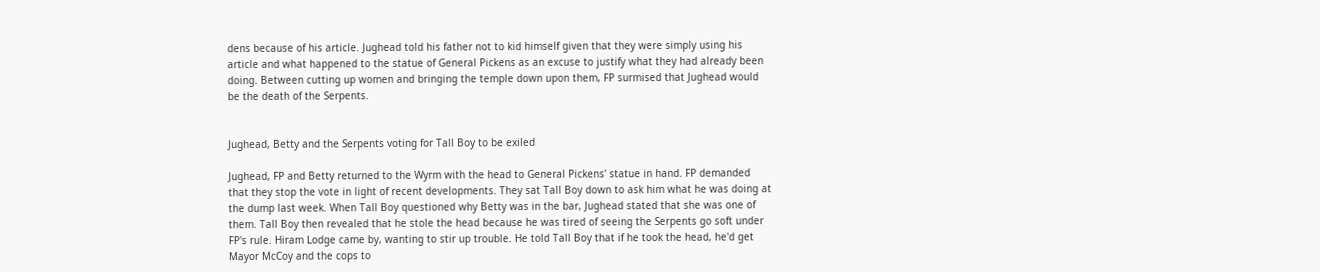dens because of his article. Jughead told his father not to kid himself given that they were simply using his article and what happened to the statue of General Pickens as an excuse to justify what they had already been doing. Between cutting up women and bringing the temple down upon them, FP surmised that Jughead would be the death of the Serpents.


Jughead, Betty and the Serpents voting for Tall Boy to be exiled

Jughead, FP and Betty returned to the Wyrm with the head to General Pickens' statue in hand. FP demanded that they stop the vote in light of recent developments. They sat Tall Boy down to ask him what he was doing at the dump last week. When Tall Boy questioned why Betty was in the bar, Jughead stated that she was one of them. Tall Boy then revealed that he stole the head because he was tired of seeing the Serpents go soft under FP's rule. Hiram Lodge came by, wanting to stir up trouble. He told Tall Boy that if he took the head, he'd get Mayor McCoy and the cops to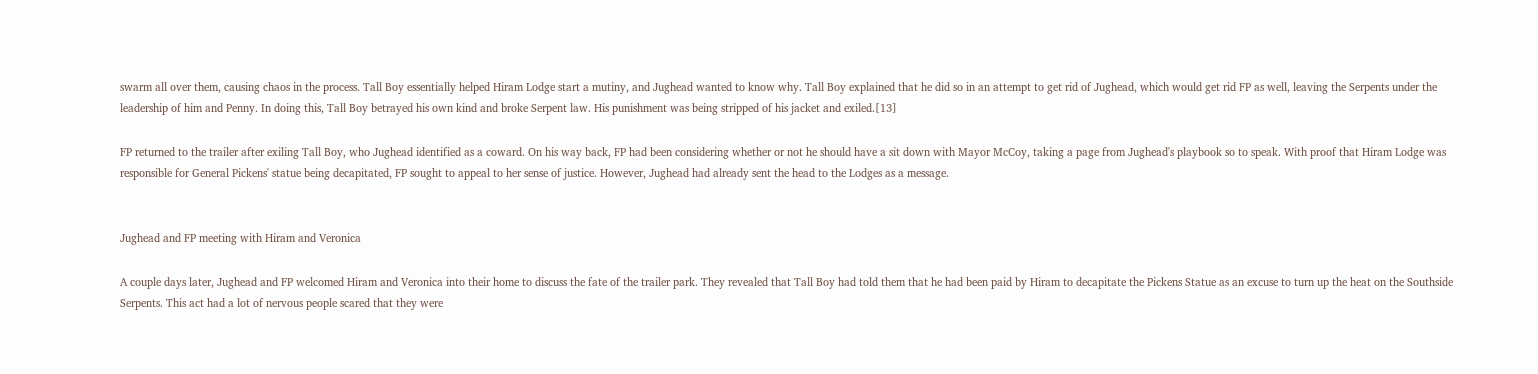swarm all over them, causing chaos in the process. Tall Boy essentially helped Hiram Lodge start a mutiny, and Jughead wanted to know why. Tall Boy explained that he did so in an attempt to get rid of Jughead, which would get rid FP as well, leaving the Serpents under the leadership of him and Penny. In doing this, Tall Boy betrayed his own kind and broke Serpent law. His punishment was being stripped of his jacket and exiled.[13]

FP returned to the trailer after exiling Tall Boy, who Jughead identified as a coward. On his way back, FP had been considering whether or not he should have a sit down with Mayor McCoy, taking a page from Jughead's playbook so to speak. With proof that Hiram Lodge was responsible for General Pickens' statue being decapitated, FP sought to appeal to her sense of justice. However, Jughead had already sent the head to the Lodges as a message.


Jughead and FP meeting with Hiram and Veronica

A couple days later, Jughead and FP welcomed Hiram and Veronica into their home to discuss the fate of the trailer park. They revealed that Tall Boy had told them that he had been paid by Hiram to decapitate the Pickens Statue as an excuse to turn up the heat on the Southside Serpents. This act had a lot of nervous people scared that they were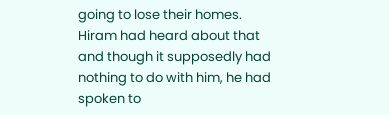going to lose their homes. Hiram had heard about that and though it supposedly had nothing to do with him, he had spoken to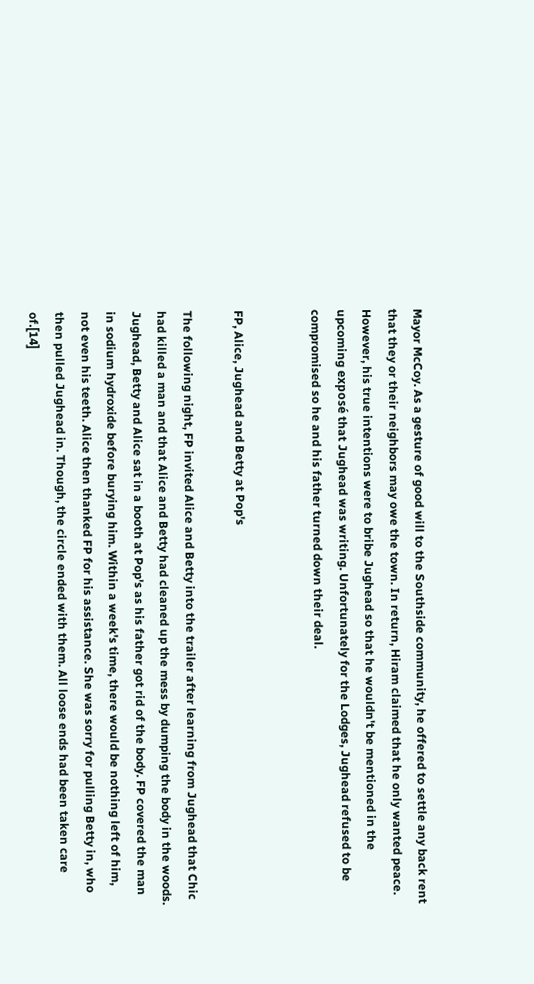Mayor McCoy. As a gesture of good will to the Southside community, he offered to settle any back rent that they or their neighbors may owe the town. In return, Hiram claimed that he only wanted peace. However, his true intentions were to bribe Jughead so that he wouldn't be mentioned in the upcoming exposé that Jughead was writing. Unfortunately for the Lodges, Jughead refused to be compromised so he and his father turned down their deal.


FP, Alice, Jughead and Betty at Pop's

The following night, FP invited Alice and Betty into the trailer after learning from Jughead that Chic had killed a man and that Alice and Betty had cleaned up the mess by dumping the body in the woods. Jughead, Betty and Alice sat in a booth at Pop's as his father got rid of the body. FP covered the man in sodium hydroxide before burying him. Within a week's time, there would be nothing left of him, not even his teeth. Alice then thanked FP for his assistance. She was sorry for pulling Betty in, who then pulled Jughead in. Though, the circle ended with them. All loose ends had been taken care of.[14]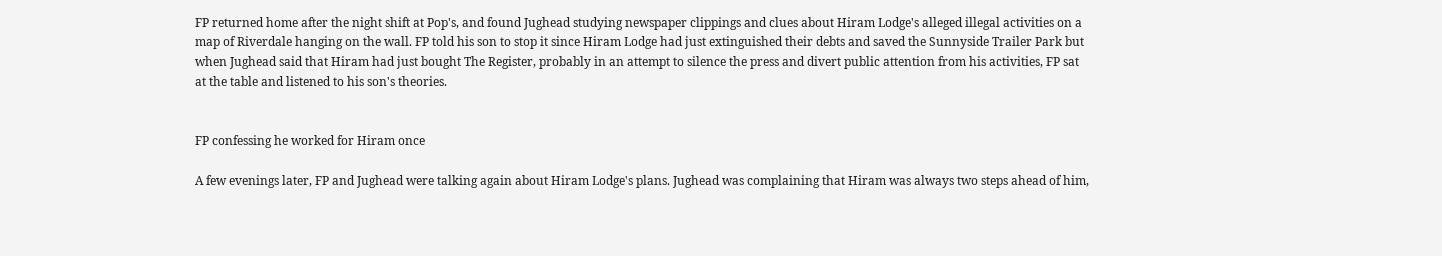FP returned home after the night shift at Pop's, and found Jughead studying newspaper clippings and clues about Hiram Lodge's alleged illegal activities on a map of Riverdale hanging on the wall. FP told his son to stop it since Hiram Lodge had just extinguished their debts and saved the Sunnyside Trailer Park but when Jughead said that Hiram had just bought The Register, probably in an attempt to silence the press and divert public attention from his activities, FP sat at the table and listened to his son's theories.


FP confessing he worked for Hiram once

A few evenings later, FP and Jughead were talking again about Hiram Lodge's plans. Jughead was complaining that Hiram was always two steps ahead of him,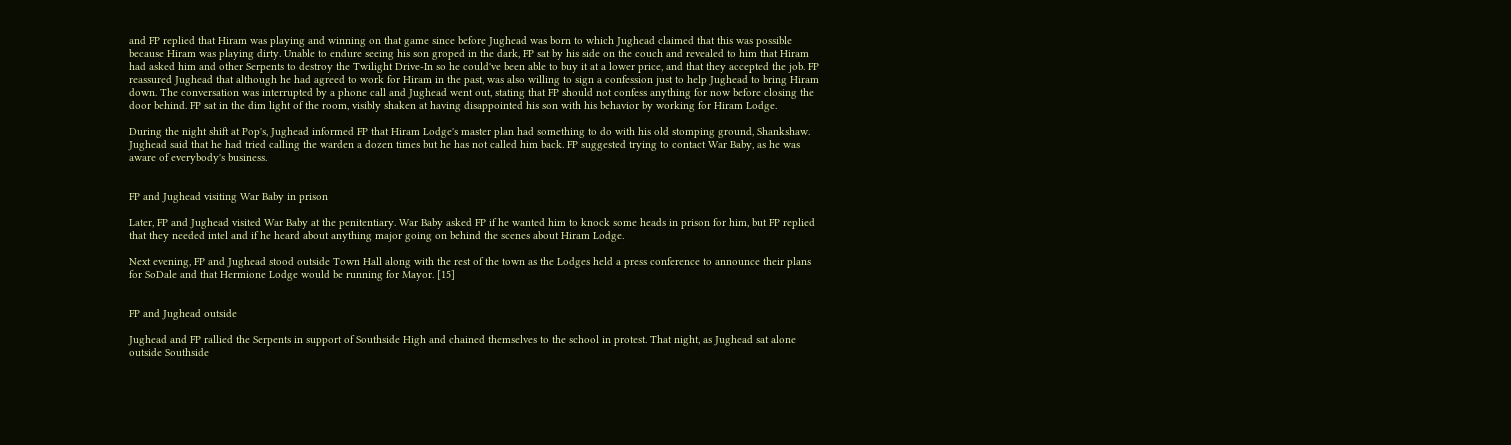and FP replied that Hiram was playing and winning on that game since before Jughead was born to which Jughead claimed that this was possible because Hiram was playing dirty. Unable to endure seeing his son groped in the dark, FP sat by his side on the couch and revealed to him that Hiram had asked him and other Serpents to destroy the Twilight Drive-In so he could've been able to buy it at a lower price, and that they accepted the job. FP reassured Jughead that although he had agreed to work for Hiram in the past, was also willing to sign a confession just to help Jughead to bring Hiram down. The conversation was interrupted by a phone call and Jughead went out, stating that FP should not confess anything for now before closing the door behind. FP sat in the dim light of the room, visibly shaken at having disappointed his son with his behavior by working for Hiram Lodge.

During the night shift at Pop's, Jughead informed FP that Hiram Lodge's master plan had something to do with his old stomping ground, Shankshaw. Jughead said that he had tried calling the warden a dozen times but he has not called him back. FP suggested trying to contact War Baby, as he was aware of everybody's business.


FP and Jughead visiting War Baby in prison

Later, FP and Jughead visited War Baby at the penitentiary. War Baby asked FP if he wanted him to knock some heads in prison for him, but FP replied that they needed intel and if he heard about anything major going on behind the scenes about Hiram Lodge.

Next evening, FP and Jughead stood outside Town Hall along with the rest of the town as the Lodges held a press conference to announce their plans for SoDale and that Hermione Lodge would be running for Mayor. [15]


FP and Jughead outside

Jughead and FP rallied the Serpents in support of Southside High and chained themselves to the school in protest. That night, as Jughead sat alone outside Southside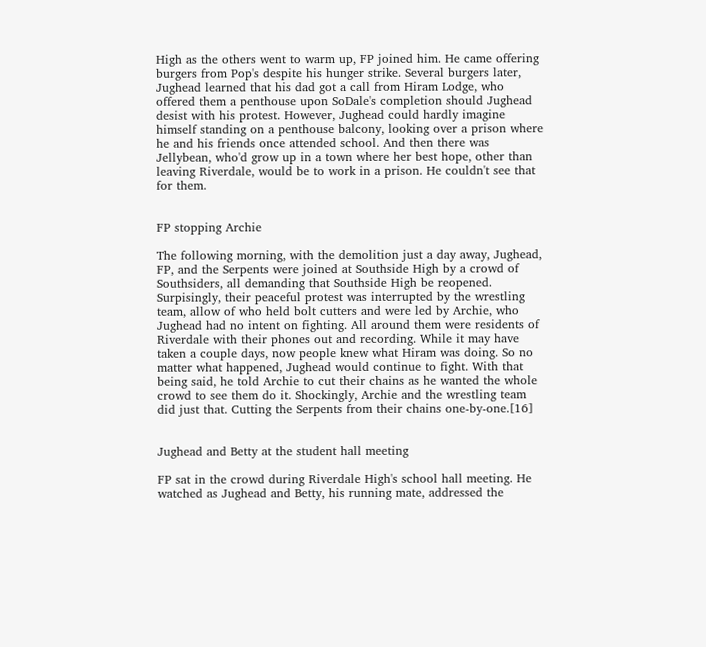High as the others went to warm up, FP joined him. He came offering burgers from Pop's despite his hunger strike. Several burgers later, Jughead learned that his dad got a call from Hiram Lodge, who offered them a penthouse upon SoDale's completion should Jughead desist with his protest. However, Jughead could hardly imagine himself standing on a penthouse balcony, looking over a prison where he and his friends once attended school. And then there was Jellybean, who'd grow up in a town where her best hope, other than leaving Riverdale, would be to work in a prison. He couldn't see that for them.


FP stopping Archie

The following morning, with the demolition just a day away, Jughead, FP, and the Serpents were joined at Southside High by a crowd of Southsiders, all demanding that Southside High be reopened. Surpisingly, their peaceful protest was interrupted by the wrestling team, allow of who held bolt cutters and were led by Archie, who Jughead had no intent on fighting. All around them were residents of Riverdale with their phones out and recording. While it may have taken a couple days, now people knew what Hiram was doing. So no matter what happened, Jughead would continue to fight. With that being said, he told Archie to cut their chains as he wanted the whole crowd to see them do it. Shockingly, Archie and the wrestling team did just that. Cutting the Serpents from their chains one-by-one.[16]


Jughead and Betty at the student hall meeting

FP sat in the crowd during Riverdale High's school hall meeting. He watched as Jughead and Betty, his running mate, addressed the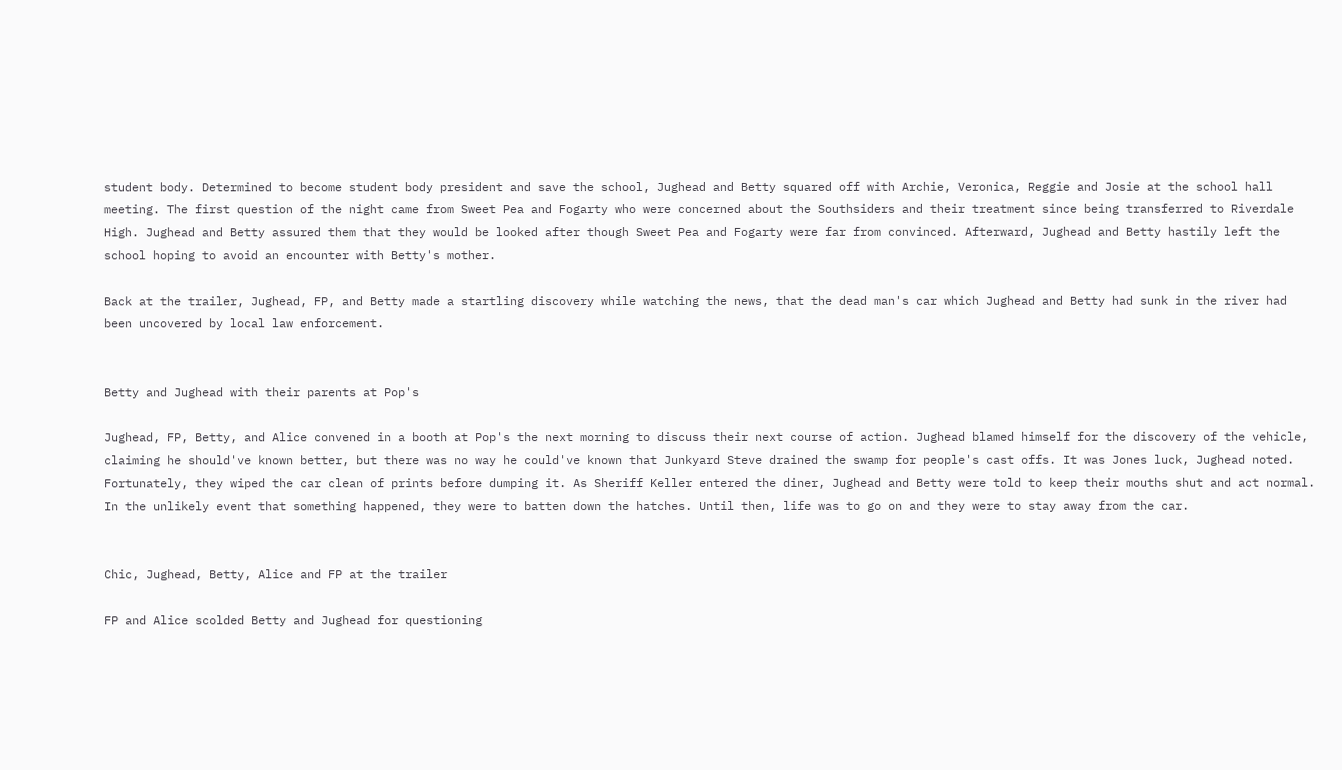student body. Determined to become student body president and save the school, Jughead and Betty squared off with Archie, Veronica, Reggie and Josie at the school hall meeting. The first question of the night came from Sweet Pea and Fogarty who were concerned about the Southsiders and their treatment since being transferred to Riverdale High. Jughead and Betty assured them that they would be looked after though Sweet Pea and Fogarty were far from convinced. Afterward, Jughead and Betty hastily left the school hoping to avoid an encounter with Betty's mother.

Back at the trailer, Jughead, FP, and Betty made a startling discovery while watching the news, that the dead man's car which Jughead and Betty had sunk in the river had been uncovered by local law enforcement.


Betty and Jughead with their parents at Pop's

Jughead, FP, Betty, and Alice convened in a booth at Pop's the next morning to discuss their next course of action. Jughead blamed himself for the discovery of the vehicle, claiming he should've known better, but there was no way he could've known that Junkyard Steve drained the swamp for people's cast offs. It was Jones luck, Jughead noted. Fortunately, they wiped the car clean of prints before dumping it. As Sheriff Keller entered the diner, Jughead and Betty were told to keep their mouths shut and act normal. In the unlikely event that something happened, they were to batten down the hatches. Until then, life was to go on and they were to stay away from the car.


Chic, Jughead, Betty, Alice and FP at the trailer

FP and Alice scolded Betty and Jughead for questioning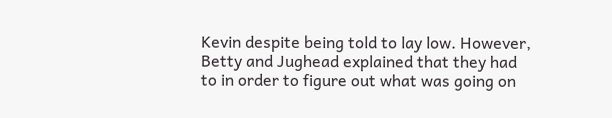Kevin despite being told to lay low. However, Betty and Jughead explained that they had to in order to figure out what was going on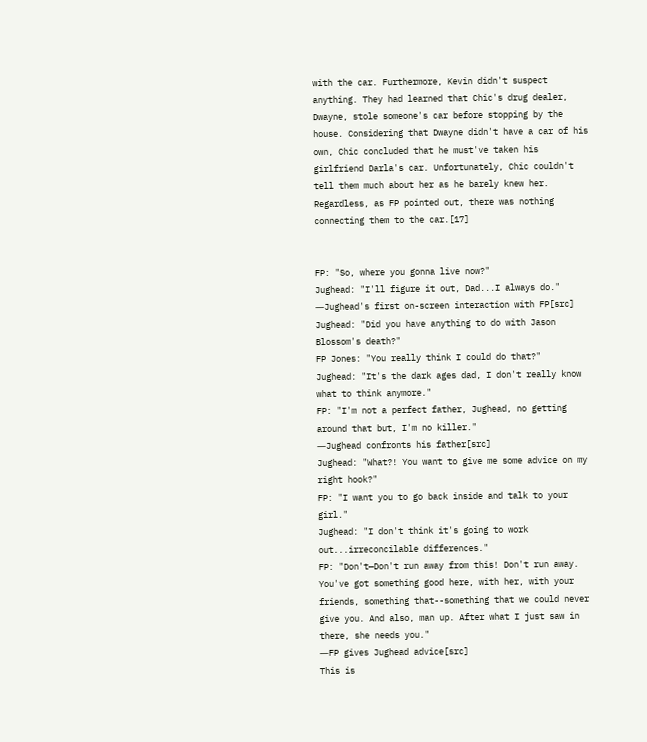with the car. Furthermore, Kevin didn't suspect anything. They had learned that Chic's drug dealer, Dwayne, stole someone's car before stopping by the house. Considering that Dwayne didn't have a car of his own, Chic concluded that he must've taken his girlfriend Darla's car. Unfortunately, Chic couldn't tell them much about her as he barely knew her. Regardless, as FP pointed out, there was nothing connecting them to the car.[17]


FP: "So, where you gonna live now?"
Jughead: "I'll figure it out, Dad...I always do."
―Jughead's first on-screen interaction with FP[src]
Jughead: "Did you have anything to do with Jason Blossom's death?"
FP Jones: "You really think I could do that?"
Jughead: "It's the dark ages dad, I don't really know what to think anymore."
FP: "I'm not a perfect father, Jughead, no getting around that but, I'm no killer."
―Jughead confronts his father[src]
Jughead: "What?! You want to give me some advice on my right hook?"
FP: "I want you to go back inside and talk to your girl."
Jughead: "I don't think it's going to work out...irreconcilable differences."
FP: "Don't—Don't run away from this! Don't run away. You've got something good here, with her, with your friends, something that--something that we could never give you. And also, man up. After what I just saw in there, she needs you."
―FP gives Jughead advice[src]
This is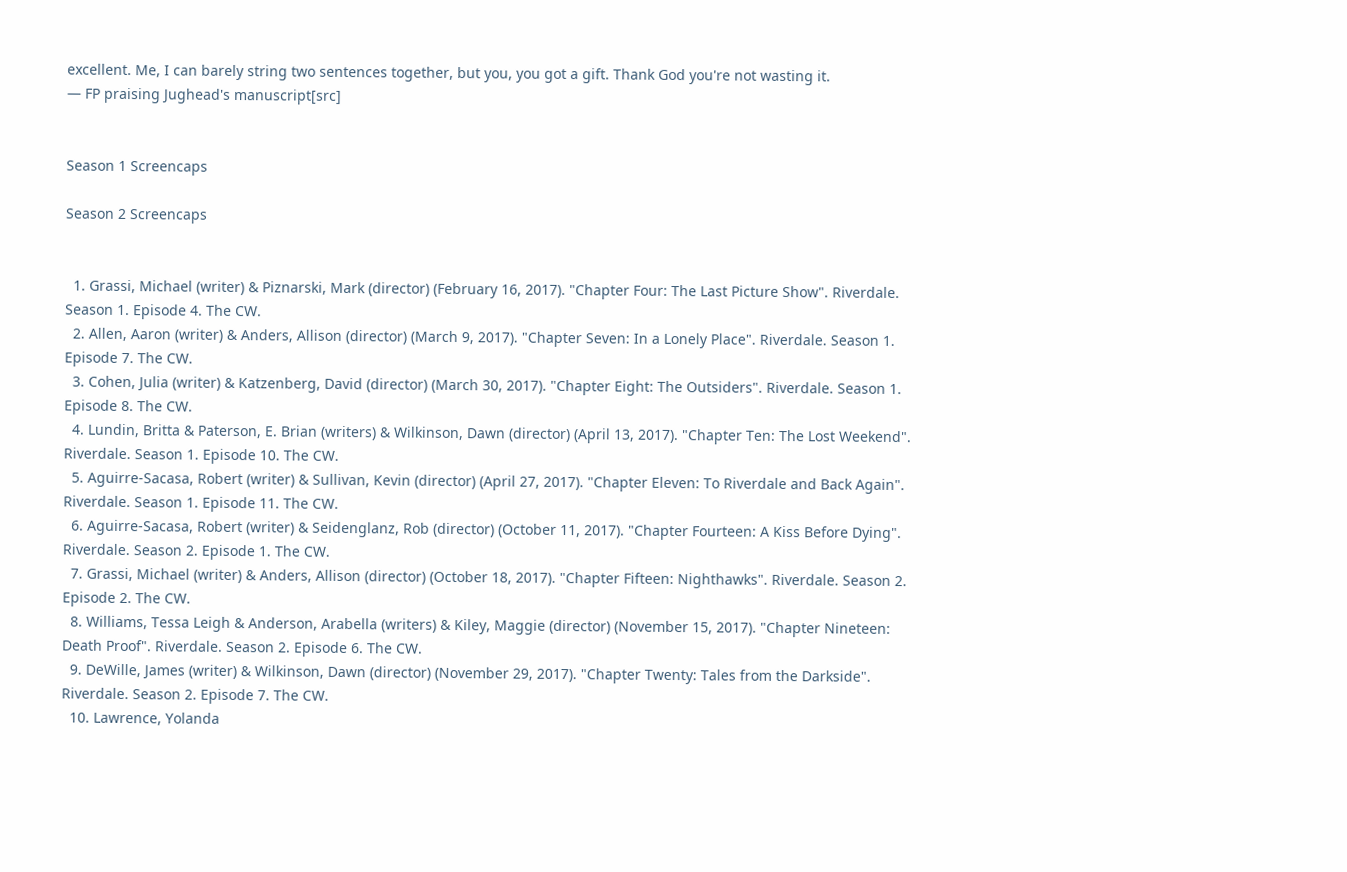excellent. Me, I can barely string two sentences together, but you, you got a gift. Thank God you're not wasting it.
— FP praising Jughead's manuscript[src]


Season 1 Screencaps

Season 2 Screencaps


  1. Grassi, Michael (writer) & Piznarski, Mark (director) (February 16, 2017). "Chapter Four: The Last Picture Show". Riverdale. Season 1. Episode 4. The CW.
  2. Allen, Aaron (writer) & Anders, Allison (director) (March 9, 2017). "Chapter Seven: In a Lonely Place". Riverdale. Season 1. Episode 7. The CW.
  3. Cohen, Julia (writer) & Katzenberg, David (director) (March 30, 2017). "Chapter Eight: The Outsiders". Riverdale. Season 1. Episode 8. The CW.
  4. Lundin, Britta & Paterson, E. Brian (writers) & Wilkinson, Dawn (director) (April 13, 2017). "Chapter Ten: The Lost Weekend". Riverdale. Season 1. Episode 10. The CW.
  5. Aguirre-Sacasa, Robert (writer) & Sullivan, Kevin (director) (April 27, 2017). "Chapter Eleven: To Riverdale and Back Again". Riverdale. Season 1. Episode 11. The CW.
  6. Aguirre-Sacasa, Robert (writer) & Seidenglanz, Rob (director) (October 11, 2017). "Chapter Fourteen: A Kiss Before Dying". Riverdale. Season 2. Episode 1. The CW.
  7. Grassi, Michael (writer) & Anders, Allison (director) (October 18, 2017). "Chapter Fifteen: Nighthawks". Riverdale. Season 2. Episode 2. The CW.
  8. Williams, Tessa Leigh & Anderson, Arabella (writers) & Kiley, Maggie (director) (November 15, 2017). "Chapter Nineteen: Death Proof". Riverdale. Season 2. Episode 6. The CW.
  9. DeWille, James (writer) & Wilkinson, Dawn (director) (November 29, 2017). "Chapter Twenty: Tales from the Darkside". Riverdale. Season 2. Episode 7. The CW.
  10. Lawrence, Yolanda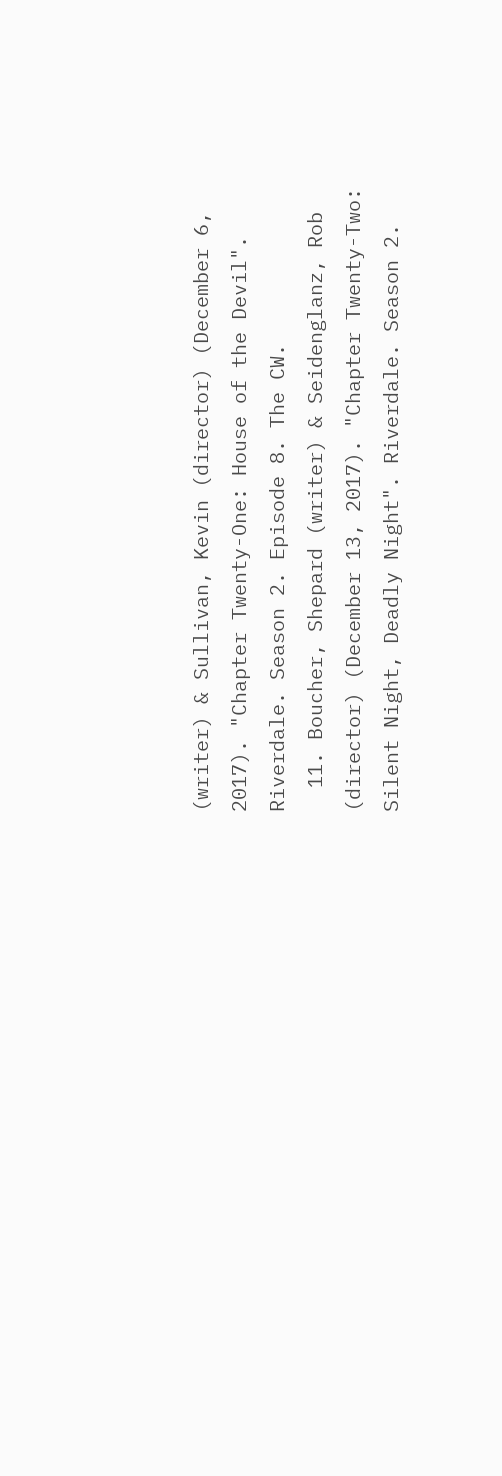(writer) & Sullivan, Kevin (director) (December 6, 2017). "Chapter Twenty-One: House of the Devil". Riverdale. Season 2. Episode 8. The CW.
  11. Boucher, Shepard (writer) & Seidenglanz, Rob (director) (December 13, 2017). "Chapter Twenty-Two: Silent Night, Deadly Night". Riverdale. Season 2.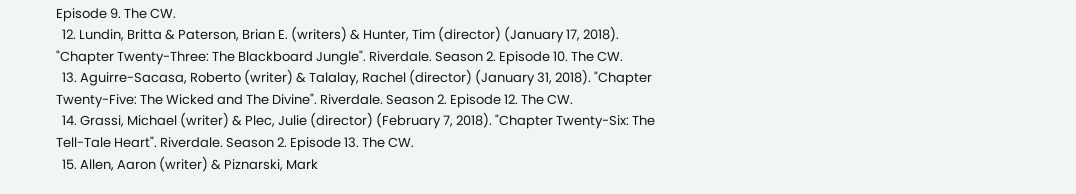Episode 9. The CW.
  12. Lundin, Britta & Paterson, Brian E. (writers) & Hunter, Tim (director) (January 17, 2018). "Chapter Twenty-Three: The Blackboard Jungle". Riverdale. Season 2. Episode 10. The CW.
  13. Aguirre-Sacasa, Roberto (writer) & Talalay, Rachel (director) (January 31, 2018). "Chapter Twenty-Five: The Wicked and The Divine". Riverdale. Season 2. Episode 12. The CW.
  14. Grassi, Michael (writer) & Plec, Julie (director) (February 7, 2018). "Chapter Twenty-Six: The Tell-Tale Heart". Riverdale. Season 2. Episode 13. The CW.
  15. Allen, Aaron (writer) & Piznarski, Mark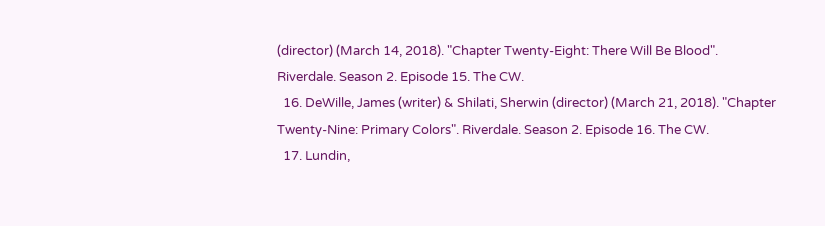(director) (March 14, 2018). "Chapter Twenty-Eight: There Will Be Blood". Riverdale. Season 2. Episode 15. The CW.
  16. DeWille, James (writer) & Shilati, Sherwin (director) (March 21, 2018). "Chapter Twenty-Nine: Primary Colors". Riverdale. Season 2. Episode 16. The CW.
  17. Lundin,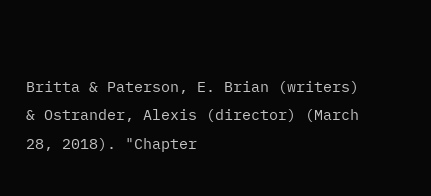Britta & Paterson, E. Brian (writers) & Ostrander, Alexis (director) (March 28, 2018). "Chapter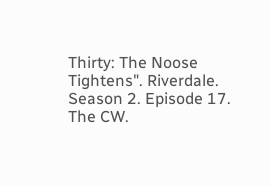Thirty: The Noose Tightens". Riverdale. Season 2. Episode 17. The CW.